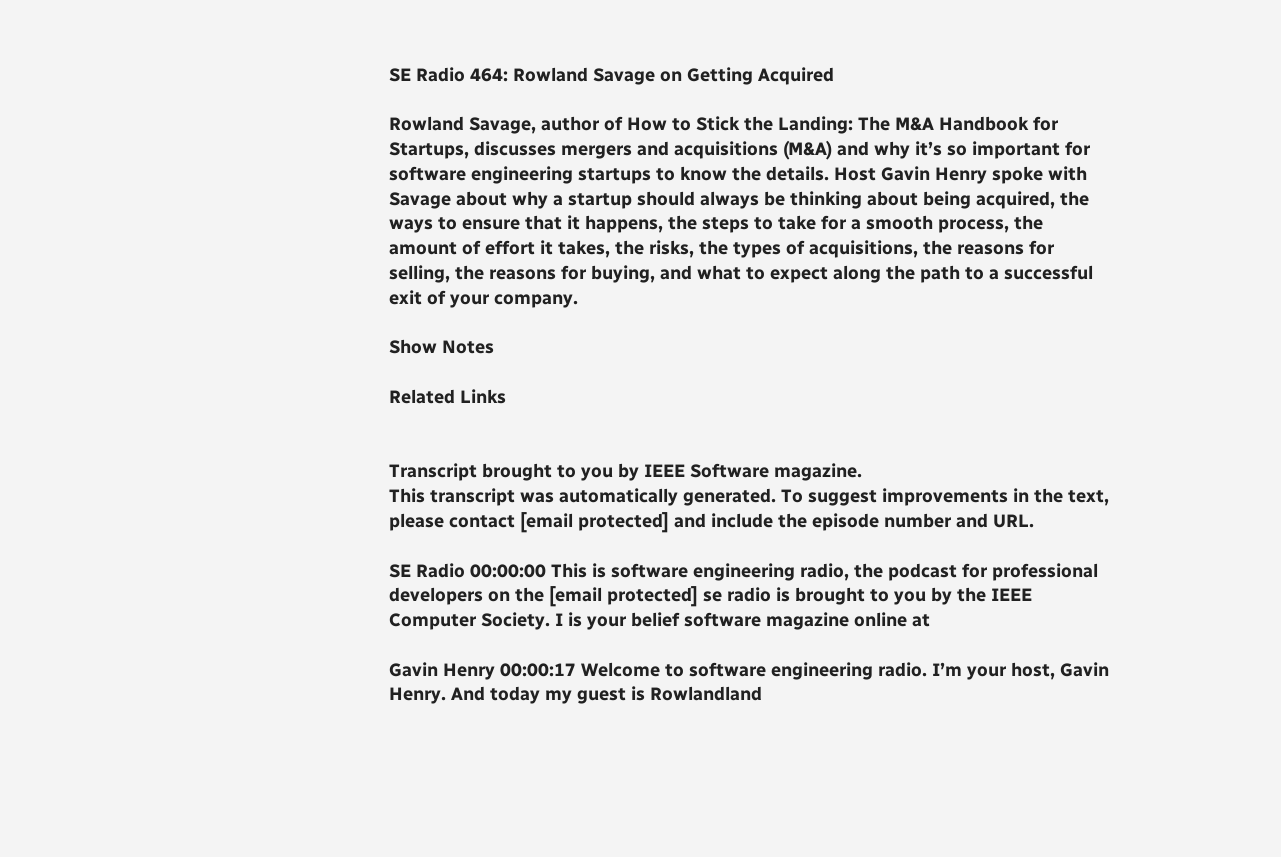SE Radio 464: Rowland Savage on Getting Acquired

Rowland Savage, author of How to Stick the Landing: The M&A Handbook for Startups, discusses mergers and acquisitions (M&A) and why it’s so important for software engineering startups to know the details. Host Gavin Henry spoke with Savage about why a startup should always be thinking about being acquired, the ways to ensure that it happens, the steps to take for a smooth process, the amount of effort it takes, the risks, the types of acquisitions, the reasons for selling, the reasons for buying, and what to expect along the path to a successful exit of your company.

Show Notes

Related Links


Transcript brought to you by IEEE Software magazine.
This transcript was automatically generated. To suggest improvements in the text, please contact [email protected] and include the episode number and URL.

SE Radio 00:00:00 This is software engineering radio, the podcast for professional developers on the [email protected] se radio is brought to you by the IEEE Computer Society. I is your belief software magazine online at

Gavin Henry 00:00:17 Welcome to software engineering radio. I’m your host, Gavin Henry. And today my guest is Rowlandland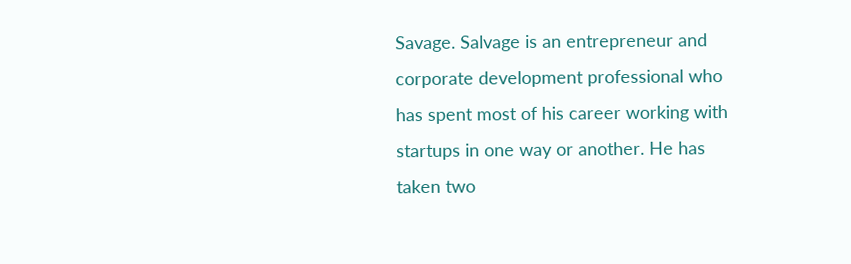Savage. Salvage is an entrepreneur and corporate development professional who has spent most of his career working with startups in one way or another. He has taken two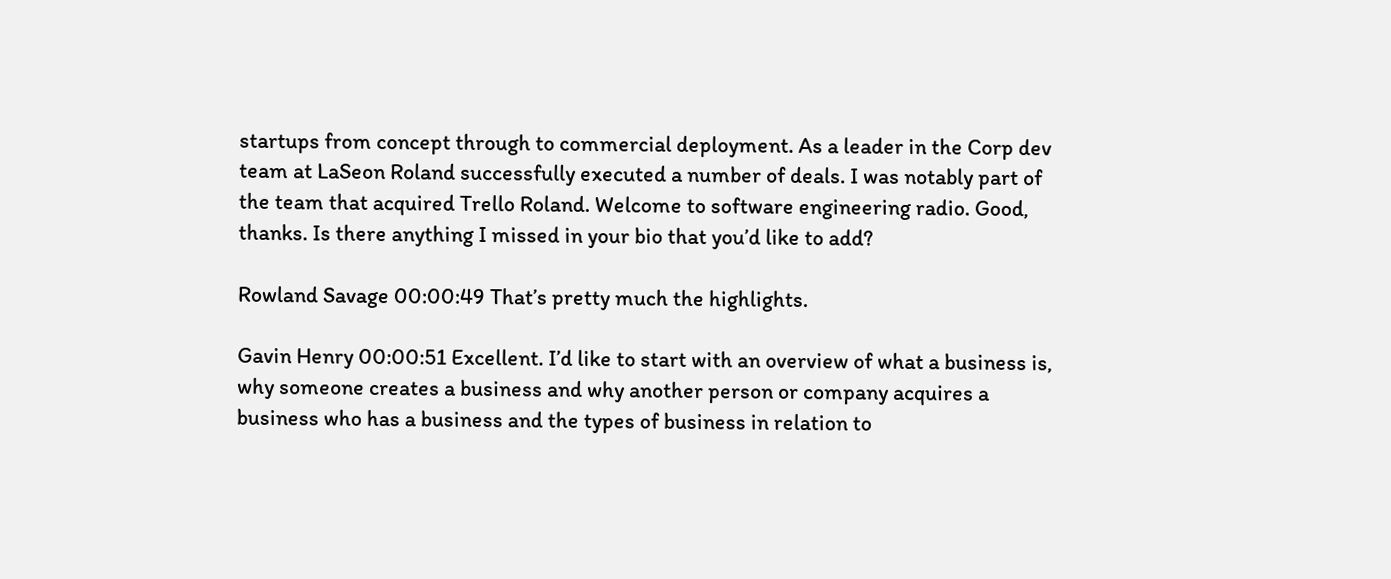startups from concept through to commercial deployment. As a leader in the Corp dev team at LaSeon Roland successfully executed a number of deals. I was notably part of the team that acquired Trello Roland. Welcome to software engineering radio. Good, thanks. Is there anything I missed in your bio that you’d like to add?

Rowland Savage 00:00:49 That’s pretty much the highlights.

Gavin Henry 00:00:51 Excellent. I’d like to start with an overview of what a business is, why someone creates a business and why another person or company acquires a business who has a business and the types of business in relation to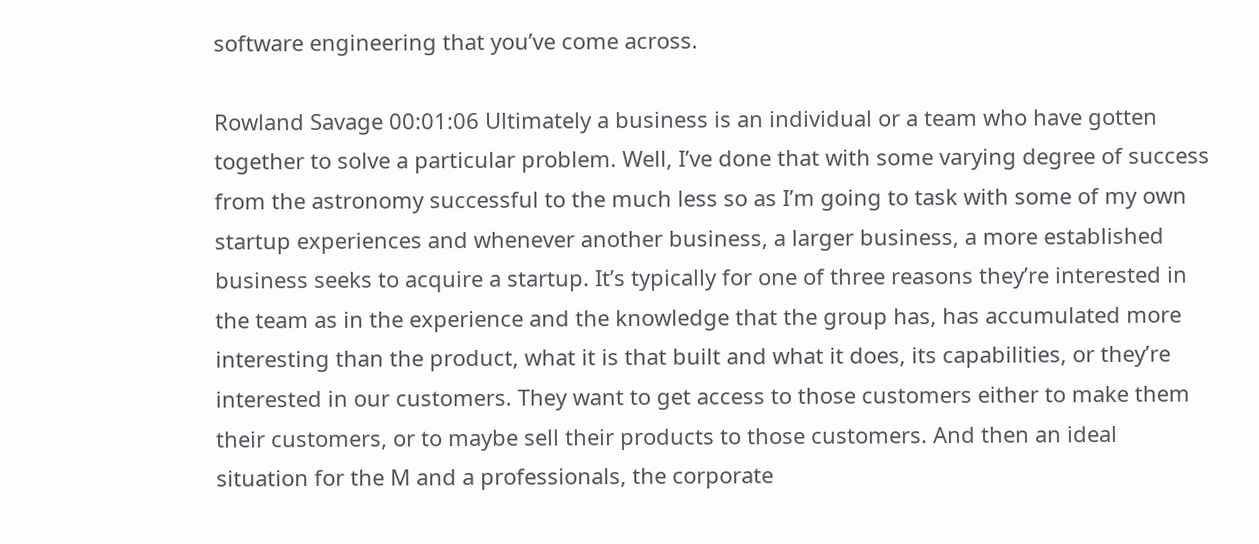software engineering that you’ve come across.

Rowland Savage 00:01:06 Ultimately a business is an individual or a team who have gotten together to solve a particular problem. Well, I’ve done that with some varying degree of success from the astronomy successful to the much less so as I’m going to task with some of my own startup experiences and whenever another business, a larger business, a more established business seeks to acquire a startup. It’s typically for one of three reasons they’re interested in the team as in the experience and the knowledge that the group has, has accumulated more interesting than the product, what it is that built and what it does, its capabilities, or they’re interested in our customers. They want to get access to those customers either to make them their customers, or to maybe sell their products to those customers. And then an ideal situation for the M and a professionals, the corporate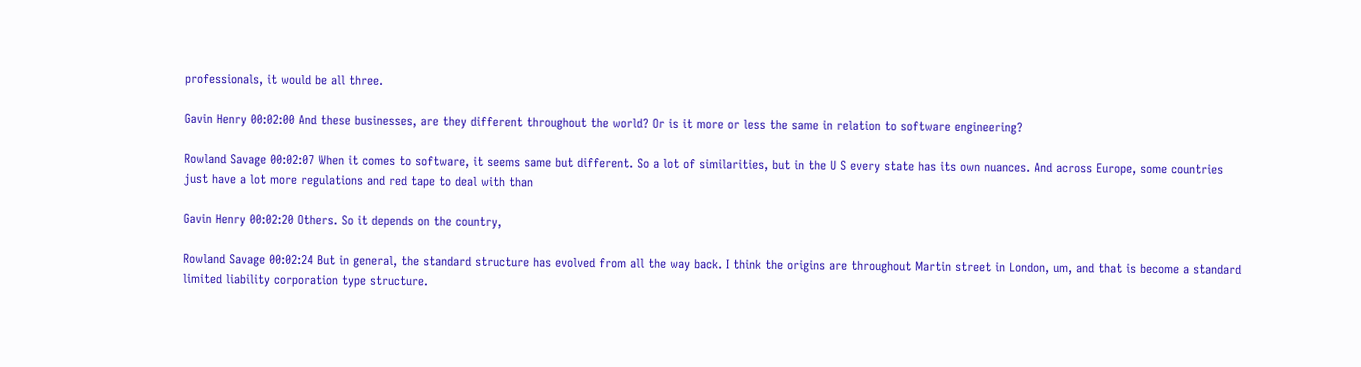professionals, it would be all three.

Gavin Henry 00:02:00 And these businesses, are they different throughout the world? Or is it more or less the same in relation to software engineering?

Rowland Savage 00:02:07 When it comes to software, it seems same but different. So a lot of similarities, but in the U S every state has its own nuances. And across Europe, some countries just have a lot more regulations and red tape to deal with than

Gavin Henry 00:02:20 Others. So it depends on the country,

Rowland Savage 00:02:24 But in general, the standard structure has evolved from all the way back. I think the origins are throughout Martin street in London, um, and that is become a standard limited liability corporation type structure.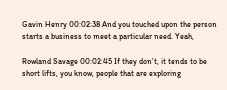Gavin Henry 00:02:38 And you touched upon the person starts a business to meet a particular need. Yeah,

Rowland Savage 00:02:45 If they don’t, it tends to be short lifts, you know, people that are exploring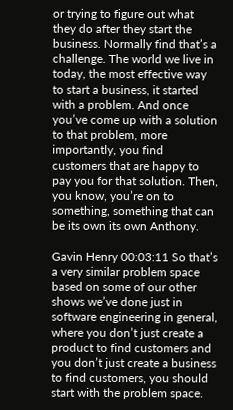or trying to figure out what they do after they start the business. Normally find that’s a challenge. The world we live in today, the most effective way to start a business, it started with a problem. And once you’ve come up with a solution to that problem, more importantly, you find customers that are happy to pay you for that solution. Then, you know, you’re on to something, something that can be its own its own Anthony.

Gavin Henry 00:03:11 So that’s a very similar problem space based on some of our other shows we’ve done just in software engineering in general, where you don’t just create a product to find customers and you don’t just create a business to find customers, you should start with the problem space.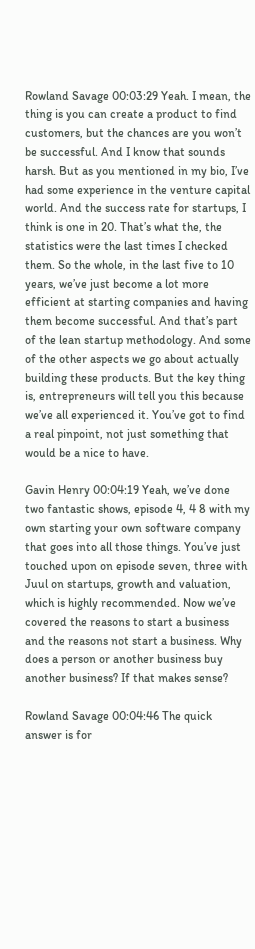Rowland Savage 00:03:29 Yeah. I mean, the thing is you can create a product to find customers, but the chances are you won’t be successful. And I know that sounds harsh. But as you mentioned in my bio, I’ve had some experience in the venture capital world. And the success rate for startups, I think is one in 20. That’s what the, the statistics were the last times I checked them. So the whole, in the last five to 10 years, we’ve just become a lot more efficient at starting companies and having them become successful. And that’s part of the lean startup methodology. And some of the other aspects we go about actually building these products. But the key thing is, entrepreneurs will tell you this because we’ve all experienced it. You’ve got to find a real pinpoint, not just something that would be a nice to have.

Gavin Henry 00:04:19 Yeah, we’ve done two fantastic shows, episode 4, 4 8 with my own starting your own software company that goes into all those things. You’ve just touched upon on episode seven, three with Juul on startups, growth and valuation, which is highly recommended. Now we’ve covered the reasons to start a business and the reasons not start a business. Why does a person or another business buy another business? If that makes sense?

Rowland Savage 00:04:46 The quick answer is for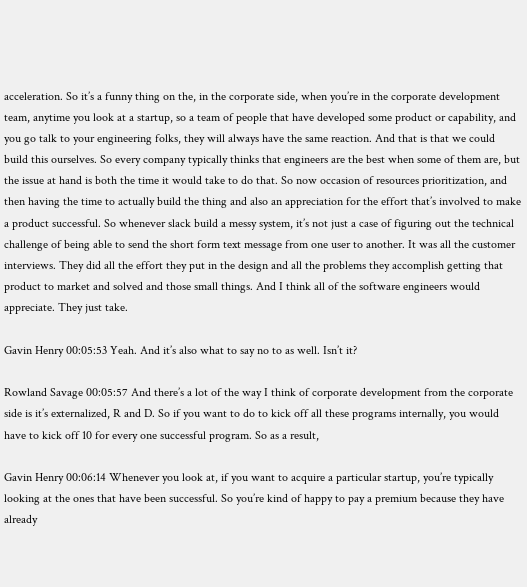acceleration. So it’s a funny thing on the, in the corporate side, when you’re in the corporate development team, anytime you look at a startup, so a team of people that have developed some product or capability, and you go talk to your engineering folks, they will always have the same reaction. And that is that we could build this ourselves. So every company typically thinks that engineers are the best when some of them are, but the issue at hand is both the time it would take to do that. So now occasion of resources prioritization, and then having the time to actually build the thing and also an appreciation for the effort that’s involved to make a product successful. So whenever slack build a messy system, it’s not just a case of figuring out the technical challenge of being able to send the short form text message from one user to another. It was all the customer interviews. They did all the effort they put in the design and all the problems they accomplish getting that product to market and solved and those small things. And I think all of the software engineers would appreciate. They just take.

Gavin Henry 00:05:53 Yeah. And it’s also what to say no to as well. Isn’t it?

Rowland Savage 00:05:57 And there’s a lot of the way I think of corporate development from the corporate side is it’s externalized, R and D. So if you want to do to kick off all these programs internally, you would have to kick off 10 for every one successful program. So as a result,

Gavin Henry 00:06:14 Whenever you look at, if you want to acquire a particular startup, you’re typically looking at the ones that have been successful. So you’re kind of happy to pay a premium because they have already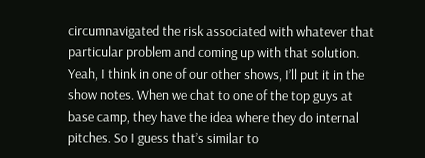circumnavigated the risk associated with whatever that particular problem and coming up with that solution. Yeah, I think in one of our other shows, I’ll put it in the show notes. When we chat to one of the top guys at base camp, they have the idea where they do internal pitches. So I guess that’s similar to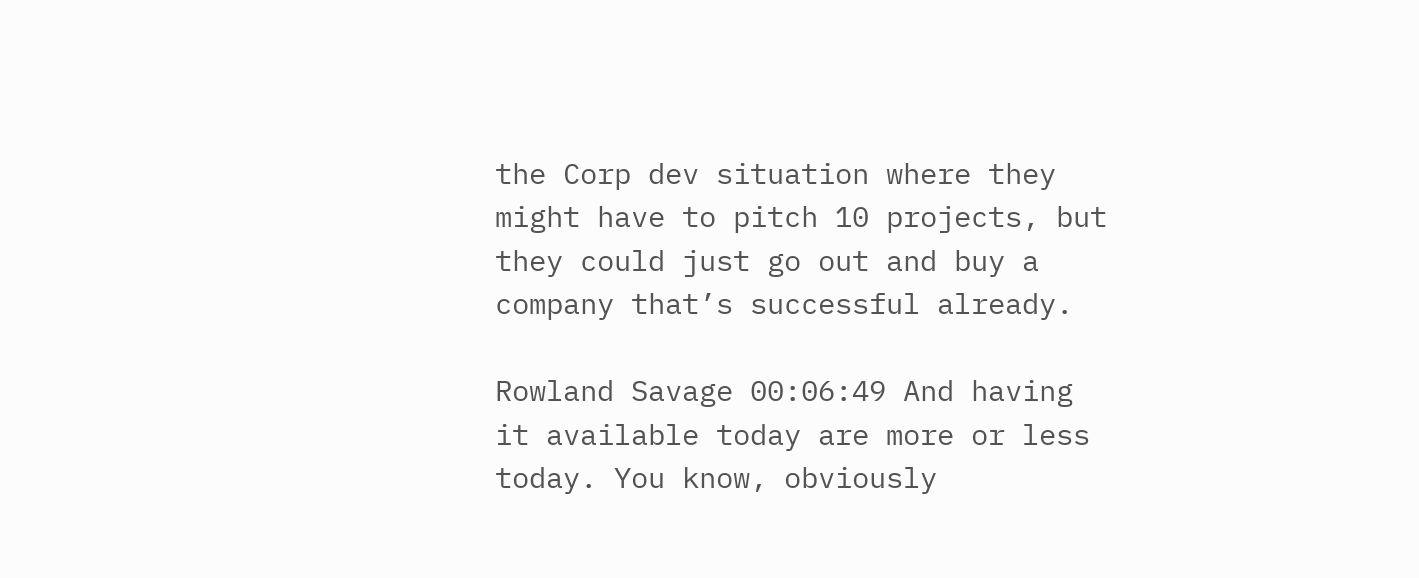the Corp dev situation where they might have to pitch 10 projects, but they could just go out and buy a company that’s successful already.

Rowland Savage 00:06:49 And having it available today are more or less today. You know, obviously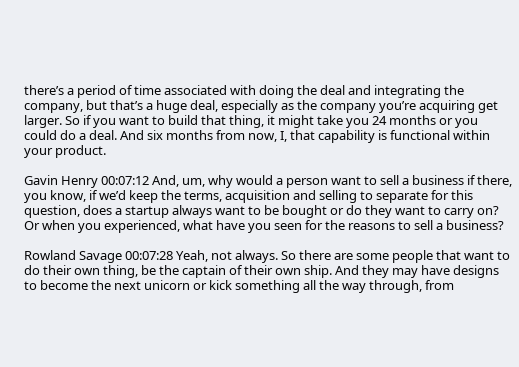there’s a period of time associated with doing the deal and integrating the company, but that’s a huge deal, especially as the company you’re acquiring get larger. So if you want to build that thing, it might take you 24 months or you could do a deal. And six months from now, I, that capability is functional within your product.

Gavin Henry 00:07:12 And, um, why would a person want to sell a business if there, you know, if we’d keep the terms, acquisition and selling to separate for this question, does a startup always want to be bought or do they want to carry on? Or when you experienced, what have you seen for the reasons to sell a business?

Rowland Savage 00:07:28 Yeah, not always. So there are some people that want to do their own thing, be the captain of their own ship. And they may have designs to become the next unicorn or kick something all the way through, from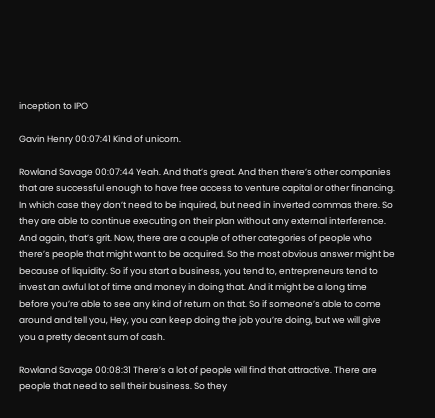inception to IPO

Gavin Henry 00:07:41 Kind of unicorn.

Rowland Savage 00:07:44 Yeah. And that’s great. And then there’s other companies that are successful enough to have free access to venture capital or other financing. In which case they don’t need to be inquired, but need in inverted commas there. So they are able to continue executing on their plan without any external interference. And again, that’s grit. Now, there are a couple of other categories of people who there’s people that might want to be acquired. So the most obvious answer might be because of liquidity. So if you start a business, you tend to, entrepreneurs tend to invest an awful lot of time and money in doing that. And it might be a long time before you’re able to see any kind of return on that. So if someone’s able to come around and tell you, Hey, you can keep doing the job you’re doing, but we will give you a pretty decent sum of cash.

Rowland Savage 00:08:31 There’s a lot of people will find that attractive. There are people that need to sell their business. So they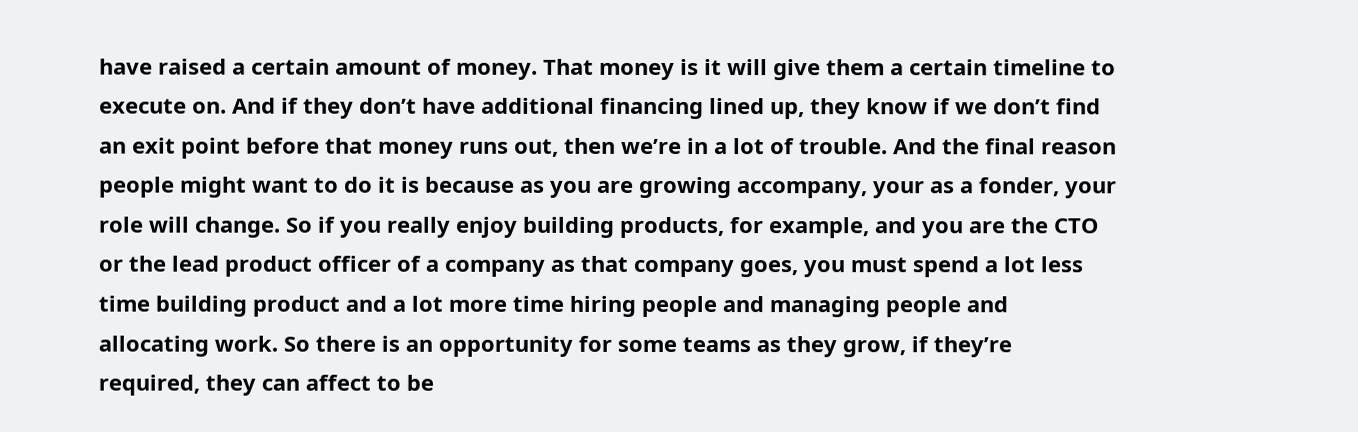have raised a certain amount of money. That money is it will give them a certain timeline to execute on. And if they don’t have additional financing lined up, they know if we don’t find an exit point before that money runs out, then we’re in a lot of trouble. And the final reason people might want to do it is because as you are growing accompany, your as a fonder, your role will change. So if you really enjoy building products, for example, and you are the CTO or the lead product officer of a company as that company goes, you must spend a lot less time building product and a lot more time hiring people and managing people and allocating work. So there is an opportunity for some teams as they grow, if they’re required, they can affect to be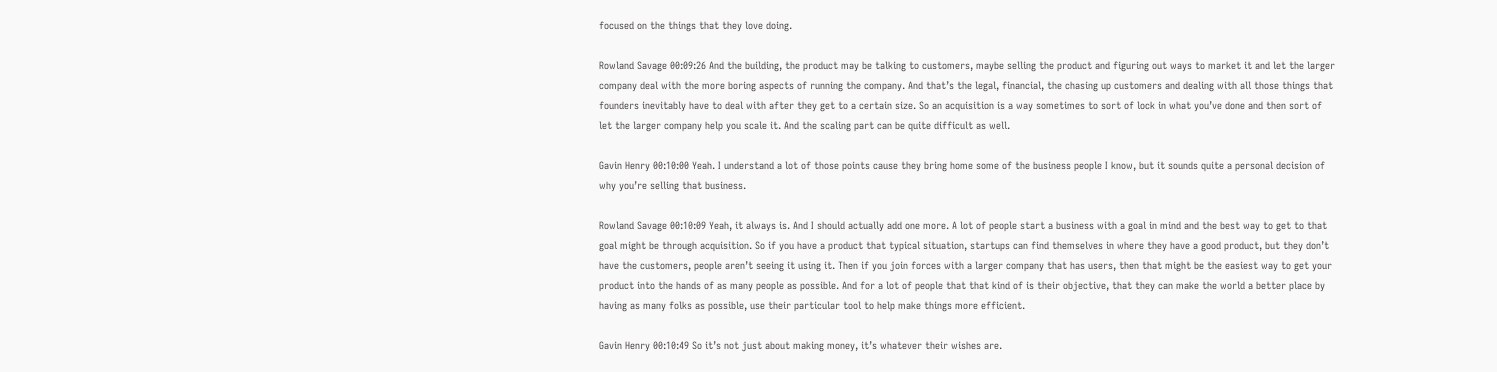focused on the things that they love doing.

Rowland Savage 00:09:26 And the building, the product may be talking to customers, maybe selling the product and figuring out ways to market it and let the larger company deal with the more boring aspects of running the company. And that’s the legal, financial, the chasing up customers and dealing with all those things that founders inevitably have to deal with after they get to a certain size. So an acquisition is a way sometimes to sort of lock in what you’ve done and then sort of let the larger company help you scale it. And the scaling part can be quite difficult as well.

Gavin Henry 00:10:00 Yeah. I understand a lot of those points cause they bring home some of the business people I know, but it sounds quite a personal decision of why you’re selling that business.

Rowland Savage 00:10:09 Yeah, it always is. And I should actually add one more. A lot of people start a business with a goal in mind and the best way to get to that goal might be through acquisition. So if you have a product that typical situation, startups can find themselves in where they have a good product, but they don’t have the customers, people aren’t seeing it using it. Then if you join forces with a larger company that has users, then that might be the easiest way to get your product into the hands of as many people as possible. And for a lot of people that that kind of is their objective, that they can make the world a better place by having as many folks as possible, use their particular tool to help make things more efficient.

Gavin Henry 00:10:49 So it’s not just about making money, it’s whatever their wishes are.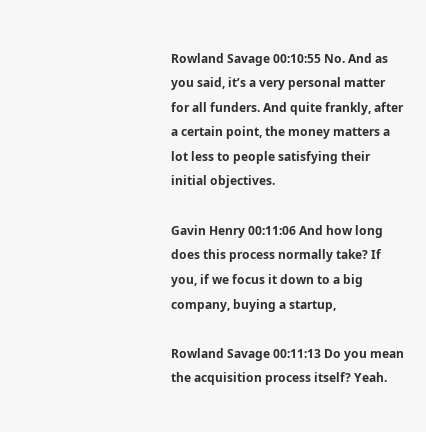Rowland Savage 00:10:55 No. And as you said, it’s a very personal matter for all funders. And quite frankly, after a certain point, the money matters a lot less to people satisfying their initial objectives.

Gavin Henry 00:11:06 And how long does this process normally take? If you, if we focus it down to a big company, buying a startup,

Rowland Savage 00:11:13 Do you mean the acquisition process itself? Yeah.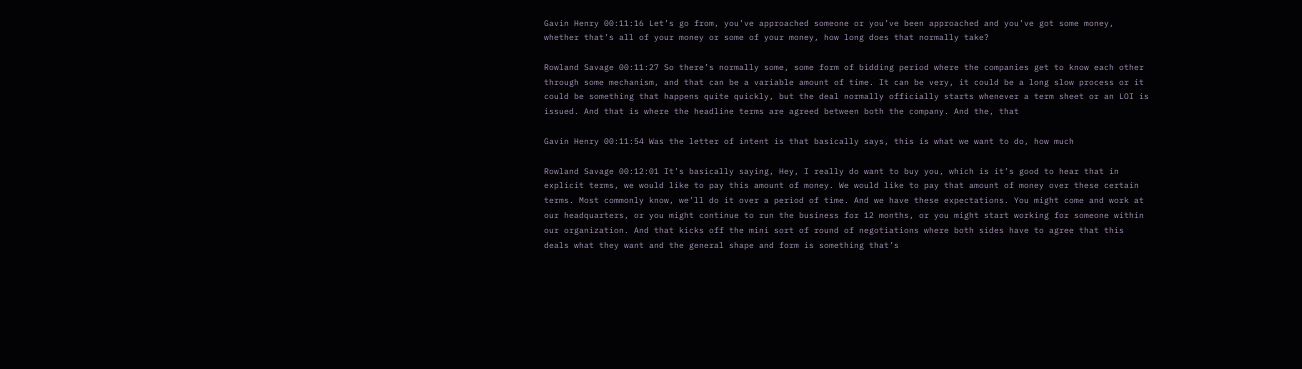Gavin Henry 00:11:16 Let’s go from, you’ve approached someone or you’ve been approached and you’ve got some money, whether that’s all of your money or some of your money, how long does that normally take?

Rowland Savage 00:11:27 So there’s normally some, some form of bidding period where the companies get to know each other through some mechanism, and that can be a variable amount of time. It can be very, it could be a long slow process or it could be something that happens quite quickly, but the deal normally officially starts whenever a term sheet or an LOI is issued. And that is where the headline terms are agreed between both the company. And the, that

Gavin Henry 00:11:54 Was the letter of intent is that basically says, this is what we want to do, how much

Rowland Savage 00:12:01 It’s basically saying, Hey, I really do want to buy you, which is it’s good to hear that in explicit terms, we would like to pay this amount of money. We would like to pay that amount of money over these certain terms. Most commonly know, we’ll do it over a period of time. And we have these expectations. You might come and work at our headquarters, or you might continue to run the business for 12 months, or you might start working for someone within our organization. And that kicks off the mini sort of round of negotiations where both sides have to agree that this deals what they want and the general shape and form is something that’s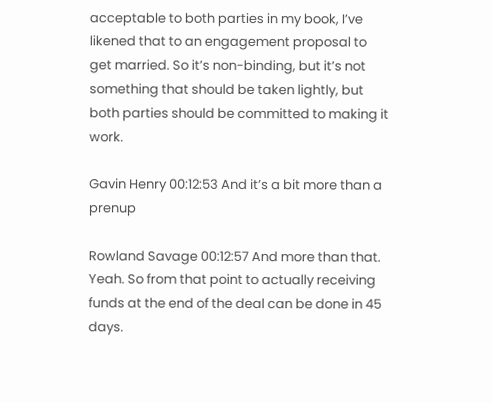acceptable to both parties in my book, I’ve likened that to an engagement proposal to get married. So it’s non-binding, but it’s not something that should be taken lightly, but both parties should be committed to making it work.

Gavin Henry 00:12:53 And it’s a bit more than a prenup

Rowland Savage 00:12:57 And more than that. Yeah. So from that point to actually receiving funds at the end of the deal can be done in 45 days.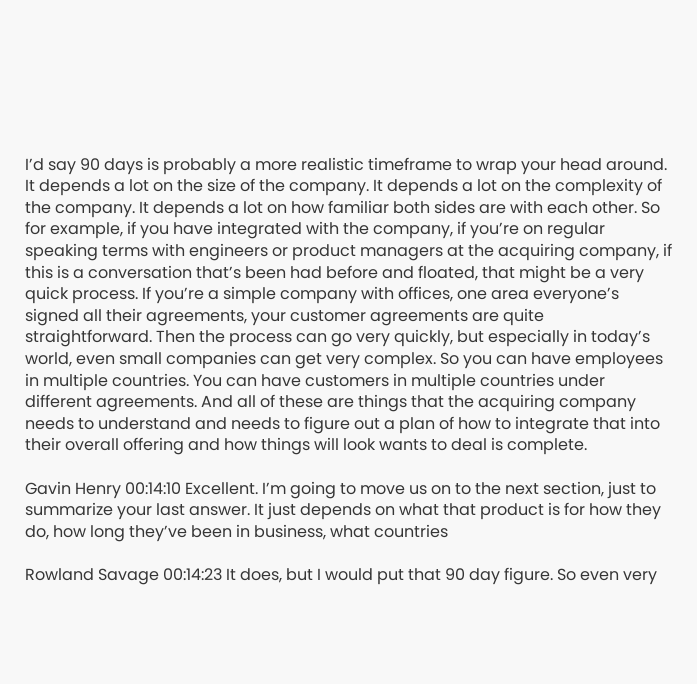I’d say 90 days is probably a more realistic timeframe to wrap your head around. It depends a lot on the size of the company. It depends a lot on the complexity of the company. It depends a lot on how familiar both sides are with each other. So for example, if you have integrated with the company, if you’re on regular speaking terms with engineers or product managers at the acquiring company, if this is a conversation that’s been had before and floated, that might be a very quick process. If you’re a simple company with offices, one area everyone’s signed all their agreements, your customer agreements are quite straightforward. Then the process can go very quickly, but especially in today’s world, even small companies can get very complex. So you can have employees in multiple countries. You can have customers in multiple countries under different agreements. And all of these are things that the acquiring company needs to understand and needs to figure out a plan of how to integrate that into their overall offering and how things will look wants to deal is complete.

Gavin Henry 00:14:10 Excellent. I’m going to move us on to the next section, just to summarize your last answer. It just depends on what that product is for how they do, how long they’ve been in business, what countries

Rowland Savage 00:14:23 It does, but I would put that 90 day figure. So even very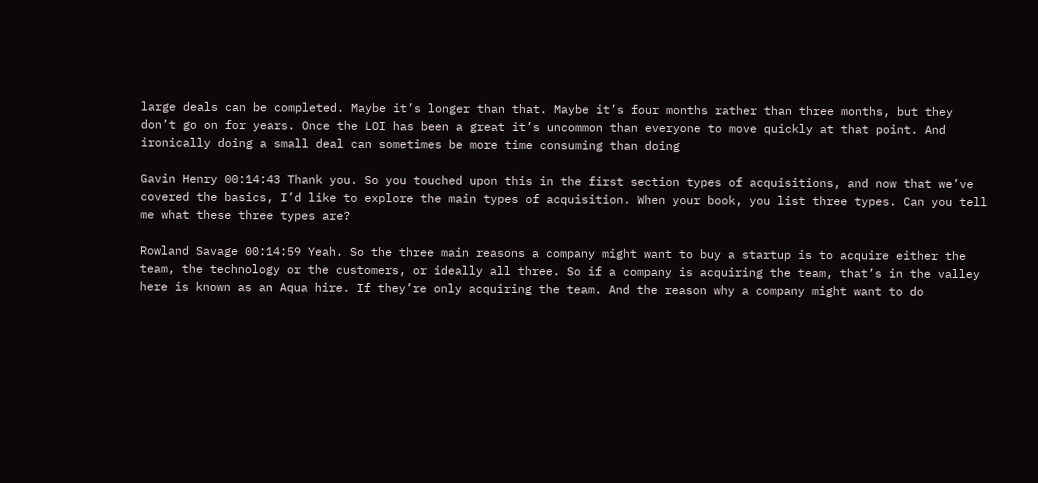large deals can be completed. Maybe it’s longer than that. Maybe it’s four months rather than three months, but they don’t go on for years. Once the LOI has been a great it’s uncommon than everyone to move quickly at that point. And ironically doing a small deal can sometimes be more time consuming than doing

Gavin Henry 00:14:43 Thank you. So you touched upon this in the first section types of acquisitions, and now that we’ve covered the basics, I’d like to explore the main types of acquisition. When your book, you list three types. Can you tell me what these three types are?

Rowland Savage 00:14:59 Yeah. So the three main reasons a company might want to buy a startup is to acquire either the team, the technology or the customers, or ideally all three. So if a company is acquiring the team, that’s in the valley here is known as an Aqua hire. If they’re only acquiring the team. And the reason why a company might want to do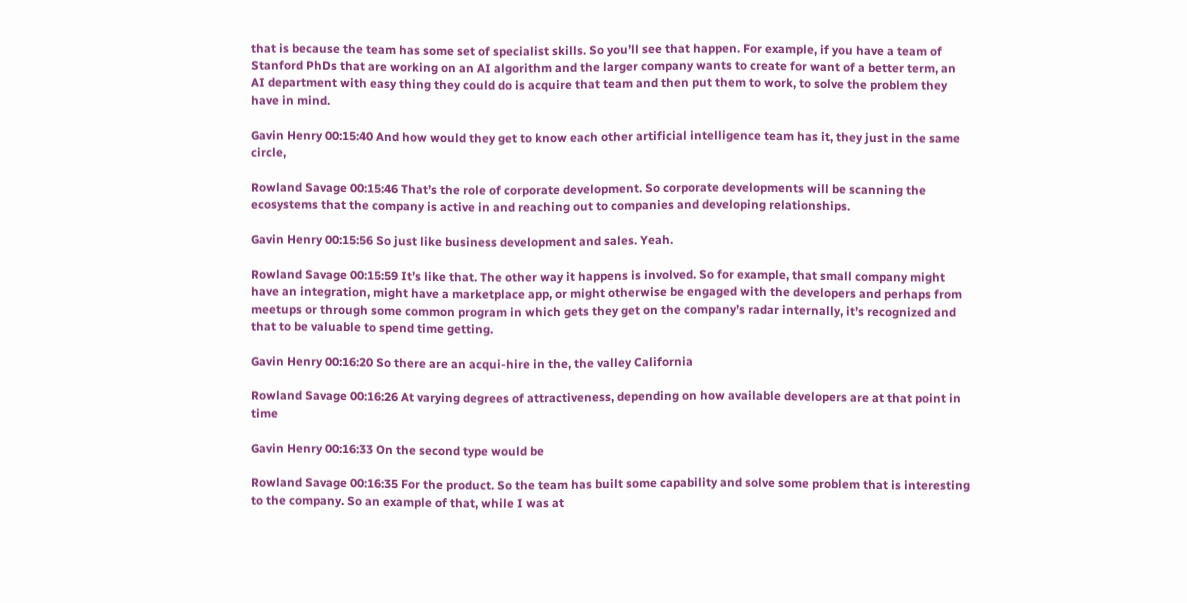that is because the team has some set of specialist skills. So you’ll see that happen. For example, if you have a team of Stanford PhDs that are working on an AI algorithm and the larger company wants to create for want of a better term, an AI department with easy thing they could do is acquire that team and then put them to work, to solve the problem they have in mind.

Gavin Henry 00:15:40 And how would they get to know each other artificial intelligence team has it, they just in the same circle,

Rowland Savage 00:15:46 That’s the role of corporate development. So corporate developments will be scanning the ecosystems that the company is active in and reaching out to companies and developing relationships.

Gavin Henry 00:15:56 So just like business development and sales. Yeah.

Rowland Savage 00:15:59 It’s like that. The other way it happens is involved. So for example, that small company might have an integration, might have a marketplace app, or might otherwise be engaged with the developers and perhaps from meetups or through some common program in which gets they get on the company’s radar internally, it’s recognized and that to be valuable to spend time getting.

Gavin Henry 00:16:20 So there are an acqui-hire in the, the valley California

Rowland Savage 00:16:26 At varying degrees of attractiveness, depending on how available developers are at that point in time

Gavin Henry 00:16:33 On the second type would be

Rowland Savage 00:16:35 For the product. So the team has built some capability and solve some problem that is interesting to the company. So an example of that, while I was at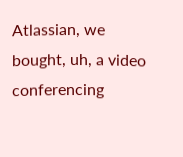Atlassian, we bought, uh, a video conferencing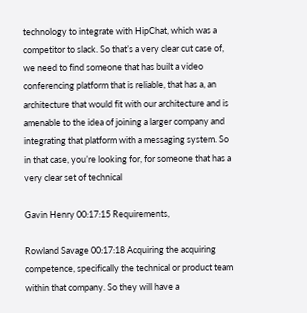technology to integrate with HipChat, which was a competitor to slack. So that’s a very clear cut case of, we need to find someone that has built a video conferencing platform that is reliable, that has a, an architecture that would fit with our architecture and is amenable to the idea of joining a larger company and integrating that platform with a messaging system. So in that case, you’re looking for, for someone that has a very clear set of technical

Gavin Henry 00:17:15 Requirements,

Rowland Savage 00:17:18 Acquiring the acquiring competence, specifically the technical or product team within that company. So they will have a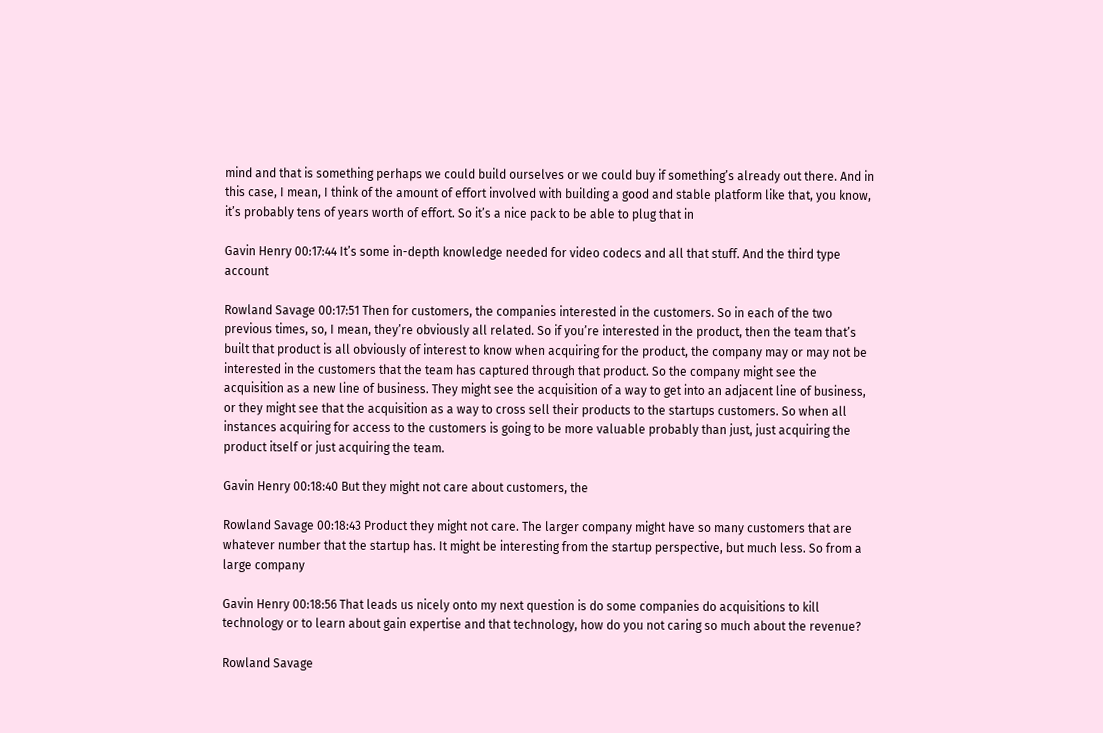mind and that is something perhaps we could build ourselves or we could buy if something’s already out there. And in this case, I mean, I think of the amount of effort involved with building a good and stable platform like that, you know, it’s probably tens of years worth of effort. So it’s a nice pack to be able to plug that in

Gavin Henry 00:17:44 It’s some in-depth knowledge needed for video codecs and all that stuff. And the third type account

Rowland Savage 00:17:51 Then for customers, the companies interested in the customers. So in each of the two previous times, so, I mean, they’re obviously all related. So if you’re interested in the product, then the team that’s built that product is all obviously of interest to know when acquiring for the product, the company may or may not be interested in the customers that the team has captured through that product. So the company might see the acquisition as a new line of business. They might see the acquisition of a way to get into an adjacent line of business, or they might see that the acquisition as a way to cross sell their products to the startups customers. So when all instances acquiring for access to the customers is going to be more valuable probably than just, just acquiring the product itself or just acquiring the team.

Gavin Henry 00:18:40 But they might not care about customers, the

Rowland Savage 00:18:43 Product they might not care. The larger company might have so many customers that are whatever number that the startup has. It might be interesting from the startup perspective, but much less. So from a large company

Gavin Henry 00:18:56 That leads us nicely onto my next question is do some companies do acquisitions to kill technology or to learn about gain expertise and that technology, how do you not caring so much about the revenue?

Rowland Savage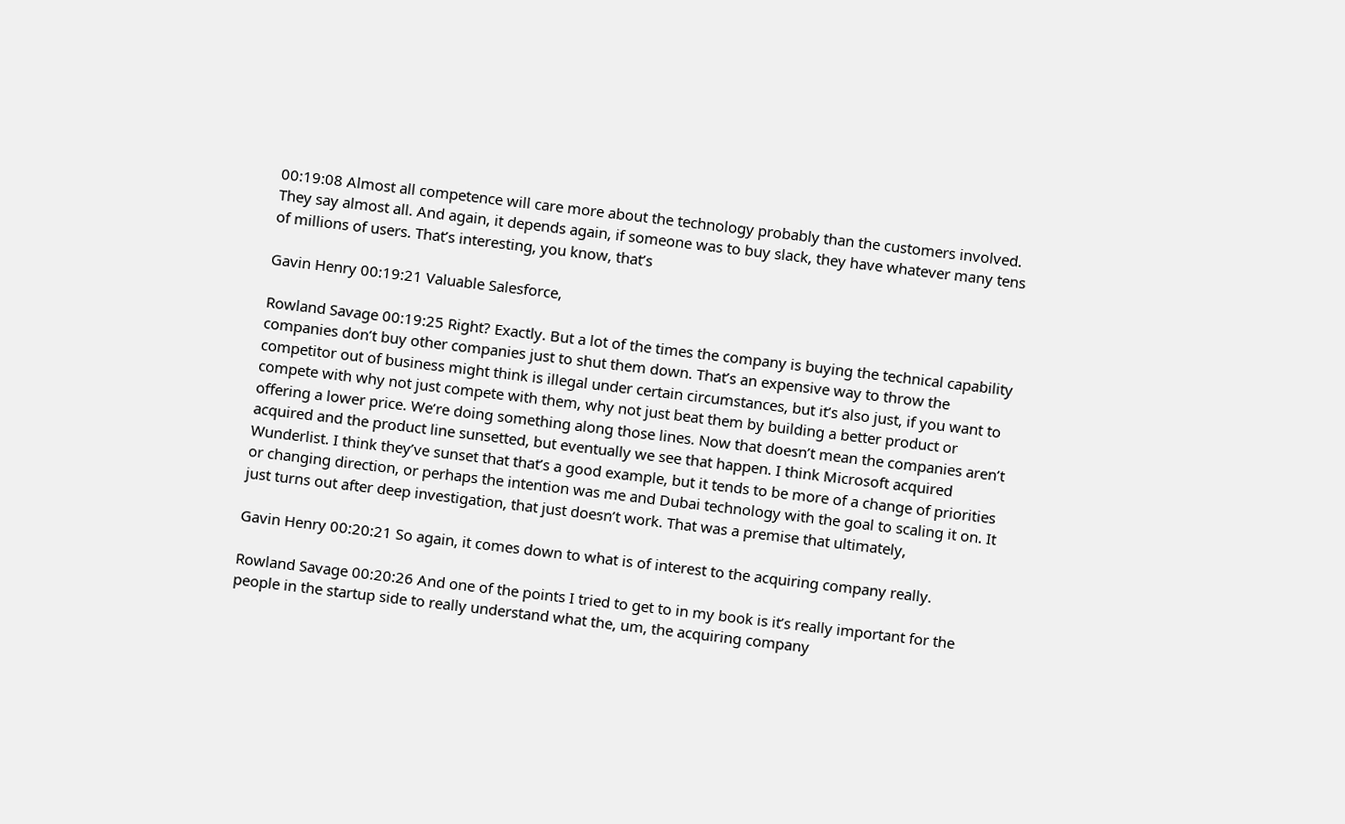00:19:08 Almost all competence will care more about the technology probably than the customers involved. They say almost all. And again, it depends again, if someone was to buy slack, they have whatever many tens of millions of users. That’s interesting, you know, that’s

Gavin Henry 00:19:21 Valuable Salesforce,

Rowland Savage 00:19:25 Right? Exactly. But a lot of the times the company is buying the technical capability companies don’t buy other companies just to shut them down. That’s an expensive way to throw the competitor out of business might think is illegal under certain circumstances, but it’s also just, if you want to compete with why not just compete with them, why not just beat them by building a better product or offering a lower price. We’re doing something along those lines. Now that doesn’t mean the companies aren’t acquired and the product line sunsetted, but eventually we see that happen. I think Microsoft acquired Wunderlist. I think they’ve sunset that that’s a good example, but it tends to be more of a change of priorities or changing direction, or perhaps the intention was me and Dubai technology with the goal to scaling it on. It just turns out after deep investigation, that just doesn’t work. That was a premise that ultimately,

Gavin Henry 00:20:21 So again, it comes down to what is of interest to the acquiring company really.

Rowland Savage 00:20:26 And one of the points I tried to get to in my book is it’s really important for the people in the startup side to really understand what the, um, the acquiring company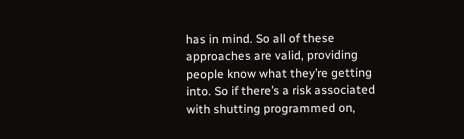has in mind. So all of these approaches are valid, providing people know what they’re getting into. So if there’s a risk associated with shutting programmed on,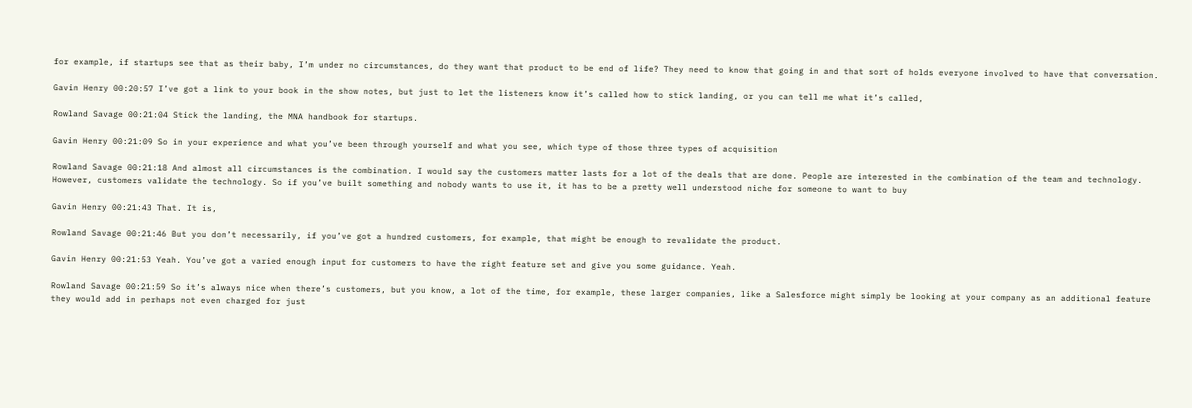for example, if startups see that as their baby, I’m under no circumstances, do they want that product to be end of life? They need to know that going in and that sort of holds everyone involved to have that conversation.

Gavin Henry 00:20:57 I’ve got a link to your book in the show notes, but just to let the listeners know it’s called how to stick landing, or you can tell me what it’s called,

Rowland Savage 00:21:04 Stick the landing, the MNA handbook for startups.

Gavin Henry 00:21:09 So in your experience and what you’ve been through yourself and what you see, which type of those three types of acquisition

Rowland Savage 00:21:18 And almost all circumstances is the combination. I would say the customers matter lasts for a lot of the deals that are done. People are interested in the combination of the team and technology. However, customers validate the technology. So if you’ve built something and nobody wants to use it, it has to be a pretty well understood niche for someone to want to buy

Gavin Henry 00:21:43 That. It is,

Rowland Savage 00:21:46 But you don’t necessarily, if you’ve got a hundred customers, for example, that might be enough to revalidate the product.

Gavin Henry 00:21:53 Yeah. You’ve got a varied enough input for customers to have the right feature set and give you some guidance. Yeah.

Rowland Savage 00:21:59 So it’s always nice when there’s customers, but you know, a lot of the time, for example, these larger companies, like a Salesforce might simply be looking at your company as an additional feature they would add in perhaps not even charged for just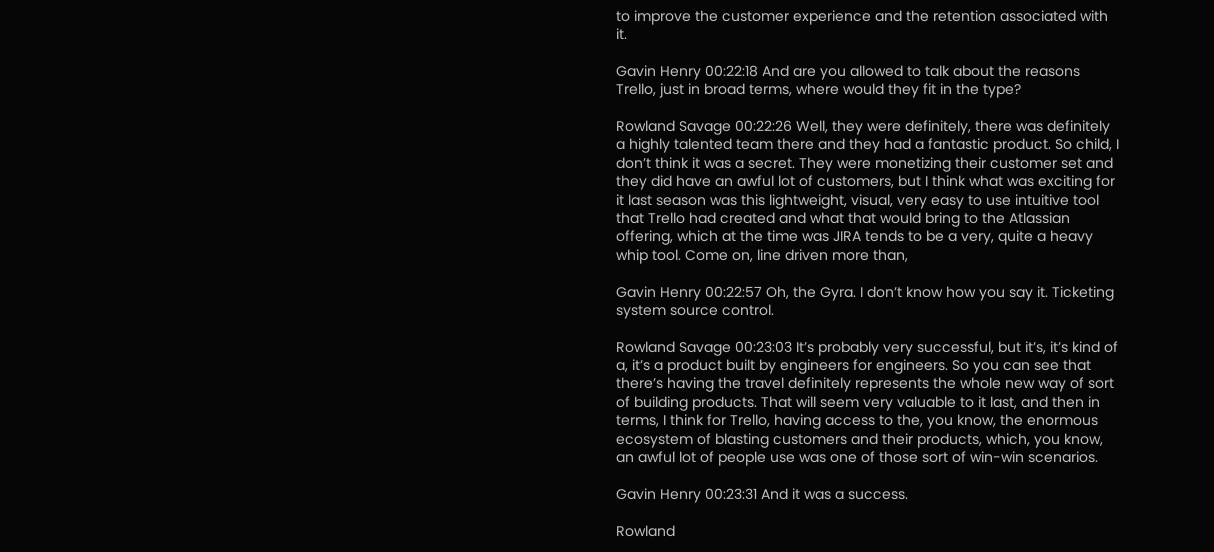to improve the customer experience and the retention associated with it.

Gavin Henry 00:22:18 And are you allowed to talk about the reasons Trello, just in broad terms, where would they fit in the type?

Rowland Savage 00:22:26 Well, they were definitely, there was definitely a highly talented team there and they had a fantastic product. So child, I don’t think it was a secret. They were monetizing their customer set and they did have an awful lot of customers, but I think what was exciting for it last season was this lightweight, visual, very easy to use intuitive tool that Trello had created and what that would bring to the Atlassian offering, which at the time was JIRA tends to be a very, quite a heavy whip tool. Come on, line driven more than,

Gavin Henry 00:22:57 Oh, the Gyra. I don’t know how you say it. Ticketing system source control.

Rowland Savage 00:23:03 It’s probably very successful, but it’s, it’s kind of a, it’s a product built by engineers for engineers. So you can see that there’s having the travel definitely represents the whole new way of sort of building products. That will seem very valuable to it last, and then in terms, I think for Trello, having access to the, you know, the enormous ecosystem of blasting customers and their products, which, you know, an awful lot of people use was one of those sort of win-win scenarios.

Gavin Henry 00:23:31 And it was a success.

Rowland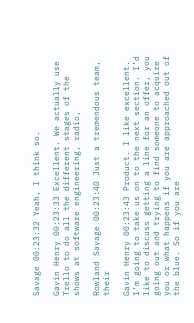Savage 00:23:32 Yeah, I think so.

Gavin Henry 00:23:33 Excellent. We actually use Trello to do all the different stages of the shows at software engineering, radio,

Rowland Savage 00:23:40 Just a tremendous team, their

Gavin Henry 00:23:43 Product. I like excellent. I’m going to take us on to the next section. I’d like to discuss getting a line for an offer, you going out and trying to find someone to acquire you or what happens if you are approached out of the blue. So if you are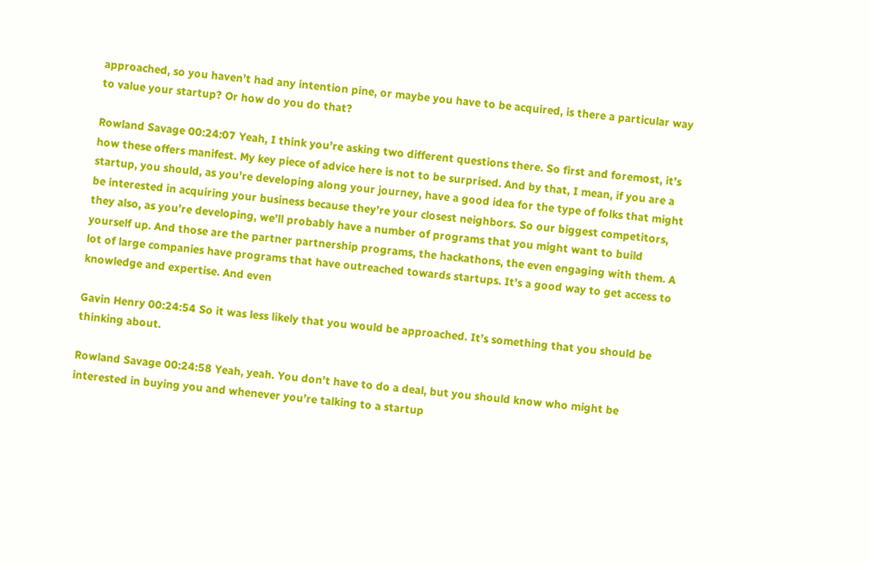approached, so you haven’t had any intention pine, or maybe you have to be acquired, is there a particular way to value your startup? Or how do you do that?

Rowland Savage 00:24:07 Yeah, I think you’re asking two different questions there. So first and foremost, it’s how these offers manifest. My key piece of advice here is not to be surprised. And by that, I mean, if you are a startup, you should, as you’re developing along your journey, have a good idea for the type of folks that might be interested in acquiring your business because they’re your closest neighbors. So our biggest competitors, they also, as you’re developing, we’ll probably have a number of programs that you might want to build yourself up. And those are the partner partnership programs, the hackathons, the even engaging with them. A lot of large companies have programs that have outreached towards startups. It’s a good way to get access to knowledge and expertise. And even

Gavin Henry 00:24:54 So it was less likely that you would be approached. It’s something that you should be thinking about.

Rowland Savage 00:24:58 Yeah, yeah. You don’t have to do a deal, but you should know who might be interested in buying you and whenever you’re talking to a startup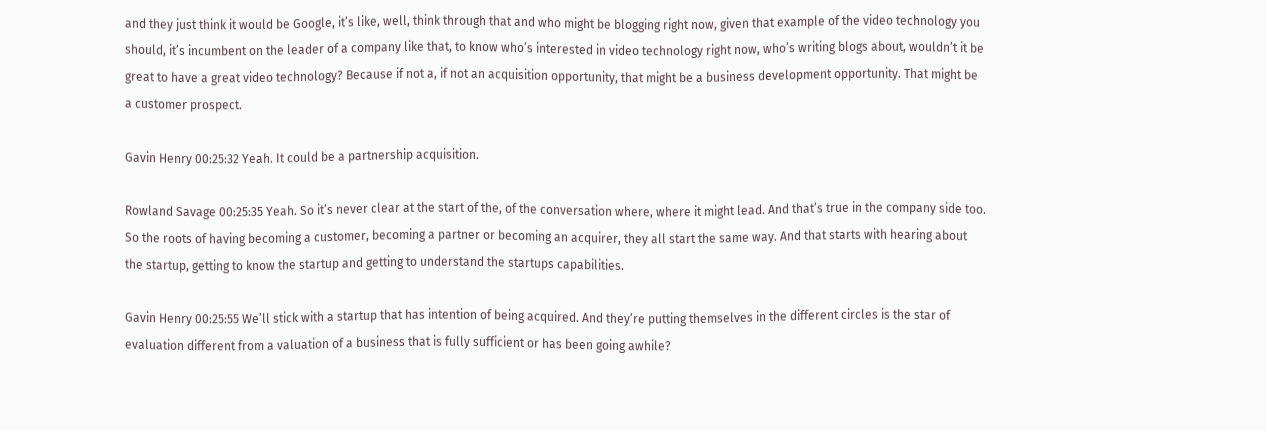and they just think it would be Google, it’s like, well, think through that and who might be blogging right now, given that example of the video technology you should, it’s incumbent on the leader of a company like that, to know who’s interested in video technology right now, who’s writing blogs about, wouldn’t it be great to have a great video technology? Because if not a, if not an acquisition opportunity, that might be a business development opportunity. That might be a customer prospect.

Gavin Henry 00:25:32 Yeah. It could be a partnership acquisition.

Rowland Savage 00:25:35 Yeah. So it’s never clear at the start of the, of the conversation where, where it might lead. And that’s true in the company side too. So the roots of having becoming a customer, becoming a partner or becoming an acquirer, they all start the same way. And that starts with hearing about the startup, getting to know the startup and getting to understand the startups capabilities.

Gavin Henry 00:25:55 We’ll stick with a startup that has intention of being acquired. And they’re putting themselves in the different circles is the star of evaluation different from a valuation of a business that is fully sufficient or has been going awhile?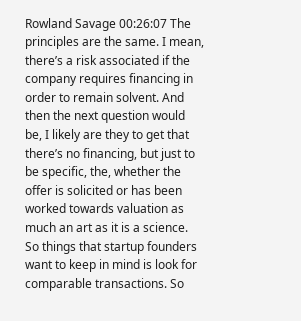Rowland Savage 00:26:07 The principles are the same. I mean, there’s a risk associated if the company requires financing in order to remain solvent. And then the next question would be, I likely are they to get that there’s no financing, but just to be specific, the, whether the offer is solicited or has been worked towards valuation as much an art as it is a science. So things that startup founders want to keep in mind is look for comparable transactions. So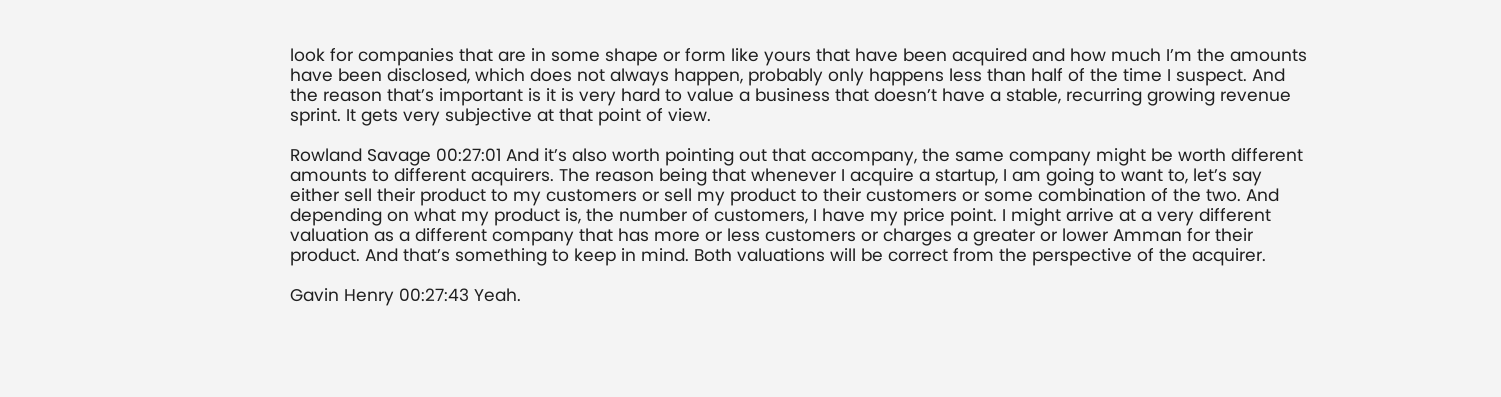look for companies that are in some shape or form like yours that have been acquired and how much I’m the amounts have been disclosed, which does not always happen, probably only happens less than half of the time I suspect. And the reason that’s important is it is very hard to value a business that doesn’t have a stable, recurring growing revenue sprint. It gets very subjective at that point of view.

Rowland Savage 00:27:01 And it’s also worth pointing out that accompany, the same company might be worth different amounts to different acquirers. The reason being that whenever I acquire a startup, I am going to want to, let’s say either sell their product to my customers or sell my product to their customers or some combination of the two. And depending on what my product is, the number of customers, I have my price point. I might arrive at a very different valuation as a different company that has more or less customers or charges a greater or lower Amman for their product. And that’s something to keep in mind. Both valuations will be correct from the perspective of the acquirer.

Gavin Henry 00:27:43 Yeah.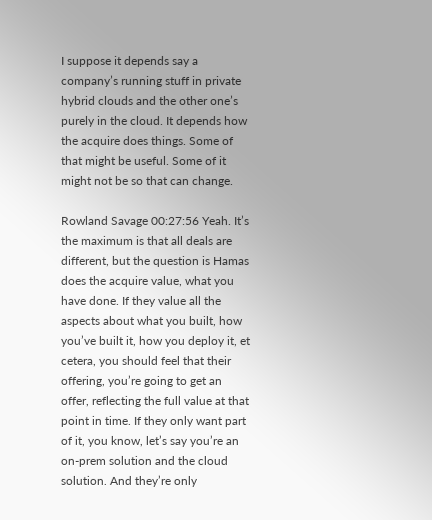I suppose it depends say a company’s running stuff in private hybrid clouds and the other one’s purely in the cloud. It depends how the acquire does things. Some of that might be useful. Some of it might not be so that can change.

Rowland Savage 00:27:56 Yeah. It’s the maximum is that all deals are different, but the question is Hamas does the acquire value, what you have done. If they value all the aspects about what you built, how you’ve built it, how you deploy it, et cetera, you should feel that their offering, you’re going to get an offer, reflecting the full value at that point in time. If they only want part of it, you know, let’s say you’re an on-prem solution and the cloud solution. And they’re only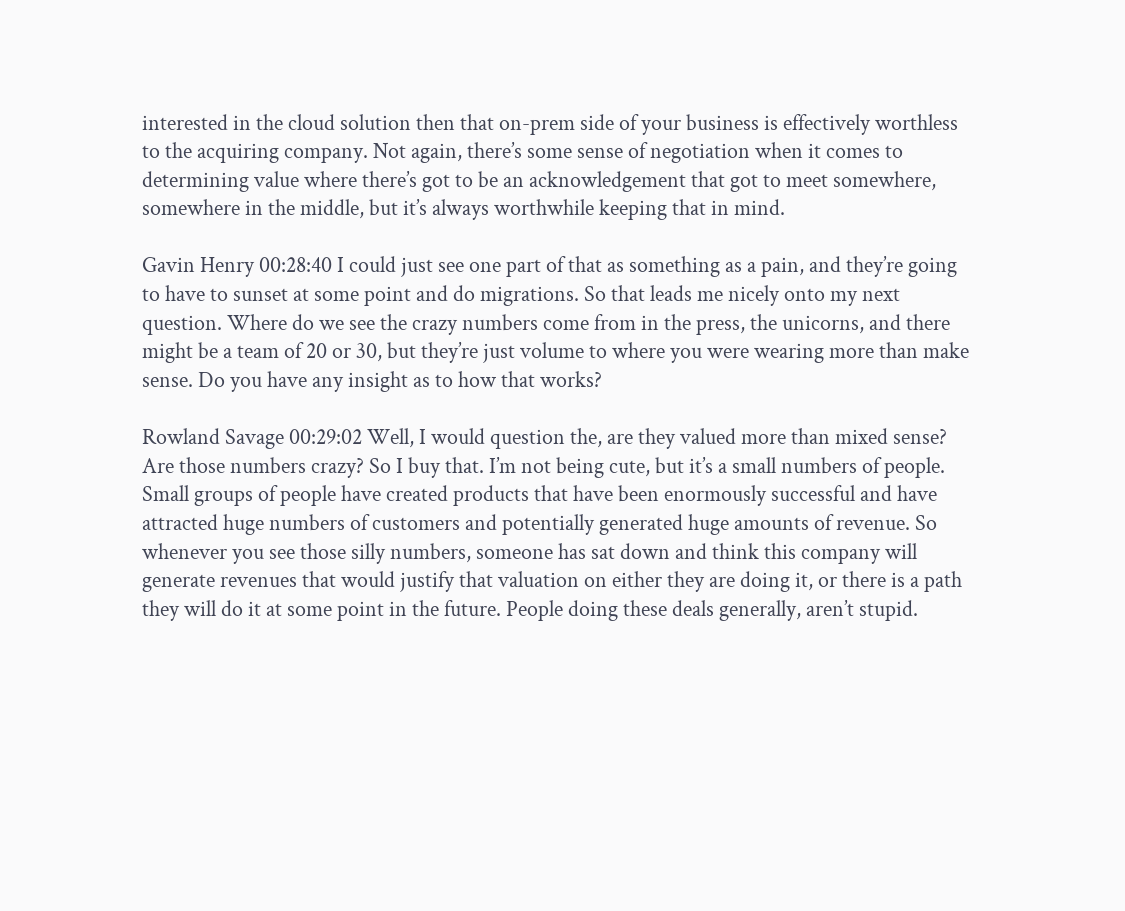interested in the cloud solution then that on-prem side of your business is effectively worthless to the acquiring company. Not again, there’s some sense of negotiation when it comes to determining value where there’s got to be an acknowledgement that got to meet somewhere, somewhere in the middle, but it’s always worthwhile keeping that in mind.

Gavin Henry 00:28:40 I could just see one part of that as something as a pain, and they’re going to have to sunset at some point and do migrations. So that leads me nicely onto my next question. Where do we see the crazy numbers come from in the press, the unicorns, and there might be a team of 20 or 30, but they’re just volume to where you were wearing more than make sense. Do you have any insight as to how that works?

Rowland Savage 00:29:02 Well, I would question the, are they valued more than mixed sense? Are those numbers crazy? So I buy that. I’m not being cute, but it’s a small numbers of people. Small groups of people have created products that have been enormously successful and have attracted huge numbers of customers and potentially generated huge amounts of revenue. So whenever you see those silly numbers, someone has sat down and think this company will generate revenues that would justify that valuation on either they are doing it, or there is a path they will do it at some point in the future. People doing these deals generally, aren’t stupid.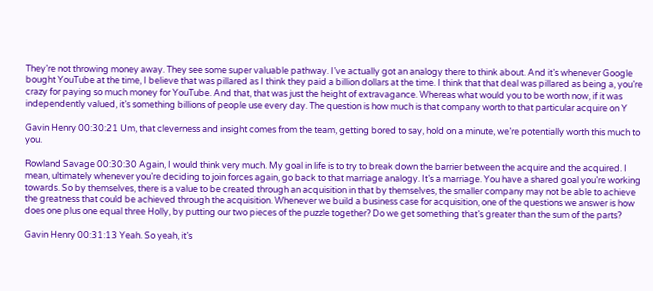They’re not throwing money away. They see some super valuable pathway. I’ve actually got an analogy there to think about. And it’s whenever Google bought YouTube at the time, I believe that was pillared as I think they paid a billion dollars at the time. I think that that deal was pillared as being a, you’re crazy for paying so much money for YouTube. And that, that was just the height of extravagance. Whereas what would you to be worth now, if it was independently valued, it’s something billions of people use every day. The question is how much is that company worth to that particular acquire on Y

Gavin Henry 00:30:21 Um, that cleverness and insight comes from the team, getting bored to say, hold on a minute, we’re potentially worth this much to you.

Rowland Savage 00:30:30 Again, I would think very much. My goal in life is to try to break down the barrier between the acquire and the acquired. I mean, ultimately whenever you’re deciding to join forces again, go back to that marriage analogy. It’s a marriage. You have a shared goal you’re working towards. So by themselves, there is a value to be created through an acquisition in that by themselves, the smaller company may not be able to achieve the greatness that could be achieved through the acquisition. Whenever we build a business case for acquisition, one of the questions we answer is how does one plus one equal three Holly, by putting our two pieces of the puzzle together? Do we get something that’s greater than the sum of the parts?

Gavin Henry 00:31:13 Yeah. So yeah, it’s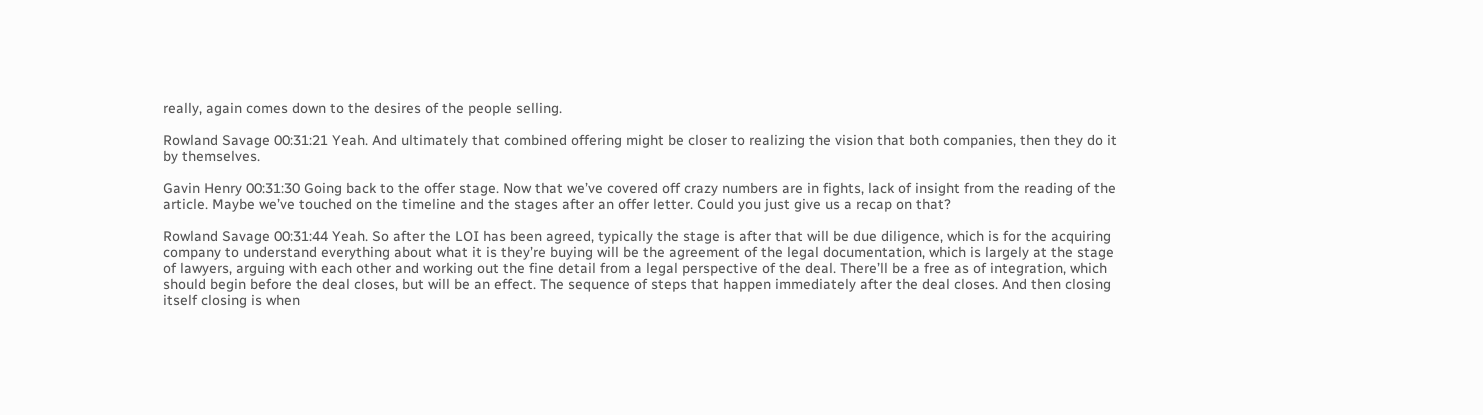really, again comes down to the desires of the people selling.

Rowland Savage 00:31:21 Yeah. And ultimately that combined offering might be closer to realizing the vision that both companies, then they do it by themselves.

Gavin Henry 00:31:30 Going back to the offer stage. Now that we’ve covered off crazy numbers are in fights, lack of insight from the reading of the article. Maybe we’ve touched on the timeline and the stages after an offer letter. Could you just give us a recap on that?

Rowland Savage 00:31:44 Yeah. So after the LOI has been agreed, typically the stage is after that will be due diligence, which is for the acquiring company to understand everything about what it is they’re buying will be the agreement of the legal documentation, which is largely at the stage of lawyers, arguing with each other and working out the fine detail from a legal perspective of the deal. There’ll be a free as of integration, which should begin before the deal closes, but will be an effect. The sequence of steps that happen immediately after the deal closes. And then closing itself closing is when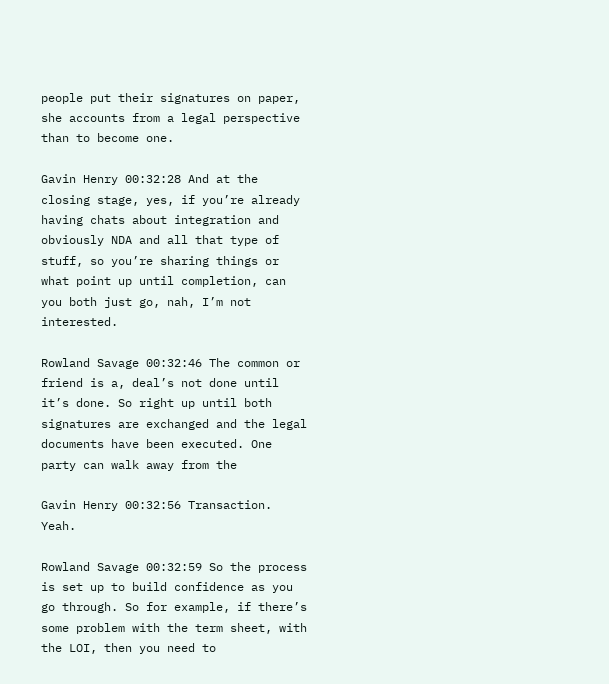people put their signatures on paper, she accounts from a legal perspective than to become one.

Gavin Henry 00:32:28 And at the closing stage, yes, if you’re already having chats about integration and obviously NDA and all that type of stuff, so you’re sharing things or what point up until completion, can you both just go, nah, I’m not interested.

Rowland Savage 00:32:46 The common or friend is a, deal’s not done until it’s done. So right up until both signatures are exchanged and the legal documents have been executed. One party can walk away from the

Gavin Henry 00:32:56 Transaction. Yeah.

Rowland Savage 00:32:59 So the process is set up to build confidence as you go through. So for example, if there’s some problem with the term sheet, with the LOI, then you need to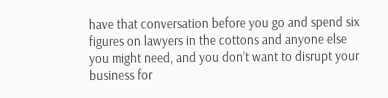have that conversation before you go and spend six figures on lawyers in the cottons and anyone else you might need, and you don’t want to disrupt your business for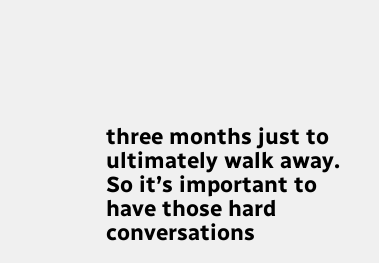three months just to ultimately walk away. So it’s important to have those hard conversations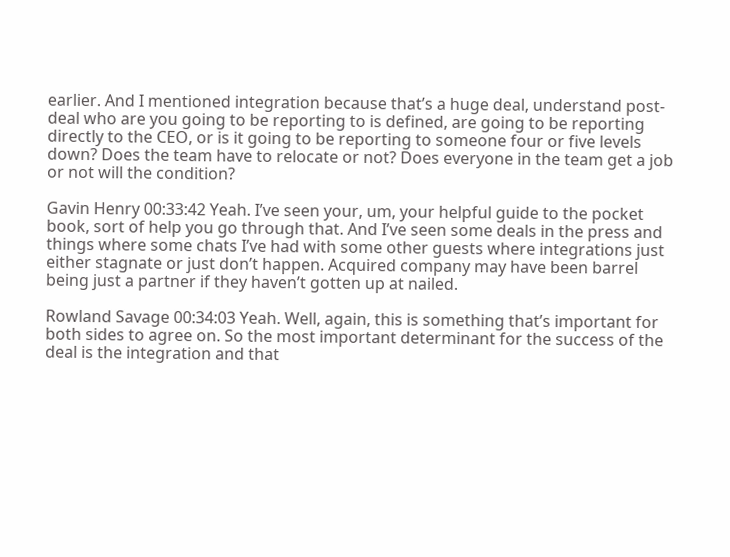earlier. And I mentioned integration because that’s a huge deal, understand post-deal who are you going to be reporting to is defined, are going to be reporting directly to the CEO, or is it going to be reporting to someone four or five levels down? Does the team have to relocate or not? Does everyone in the team get a job or not will the condition?

Gavin Henry 00:33:42 Yeah. I’ve seen your, um, your helpful guide to the pocket book, sort of help you go through that. And I’ve seen some deals in the press and things where some chats I’ve had with some other guests where integrations just either stagnate or just don’t happen. Acquired company may have been barrel being just a partner if they haven’t gotten up at nailed.

Rowland Savage 00:34:03 Yeah. Well, again, this is something that’s important for both sides to agree on. So the most important determinant for the success of the deal is the integration and that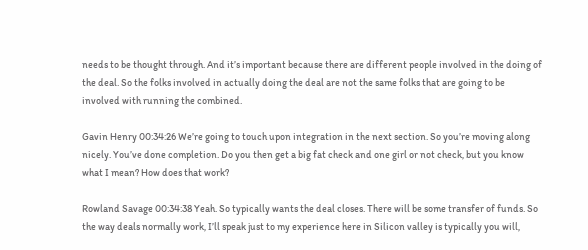needs to be thought through. And it’s important because there are different people involved in the doing of the deal. So the folks involved in actually doing the deal are not the same folks that are going to be involved with running the combined.

Gavin Henry 00:34:26 We’re going to touch upon integration in the next section. So you’re moving along nicely. You’ve done completion. Do you then get a big fat check and one girl or not check, but you know what I mean? How does that work?

Rowland Savage 00:34:38 Yeah. So typically wants the deal closes. There will be some transfer of funds. So the way deals normally work, I’ll speak just to my experience here in Silicon valley is typically you will,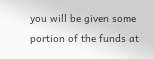you will be given some portion of the funds at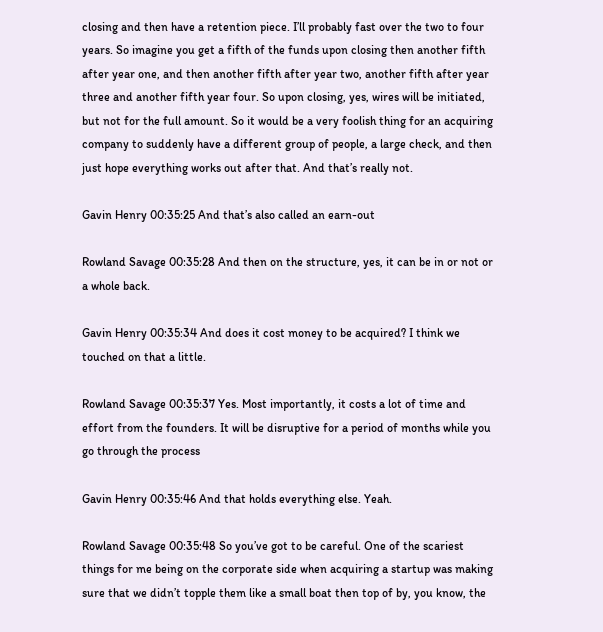closing and then have a retention piece. I’ll probably fast over the two to four years. So imagine you get a fifth of the funds upon closing then another fifth after year one, and then another fifth after year two, another fifth after year three and another fifth year four. So upon closing, yes, wires will be initiated, but not for the full amount. So it would be a very foolish thing for an acquiring company to suddenly have a different group of people, a large check, and then just hope everything works out after that. And that’s really not.

Gavin Henry 00:35:25 And that’s also called an earn-out

Rowland Savage 00:35:28 And then on the structure, yes, it can be in or not or a whole back.

Gavin Henry 00:35:34 And does it cost money to be acquired? I think we touched on that a little.

Rowland Savage 00:35:37 Yes. Most importantly, it costs a lot of time and effort from the founders. It will be disruptive for a period of months while you go through the process

Gavin Henry 00:35:46 And that holds everything else. Yeah.

Rowland Savage 00:35:48 So you’ve got to be careful. One of the scariest things for me being on the corporate side when acquiring a startup was making sure that we didn’t topple them like a small boat then top of by, you know, the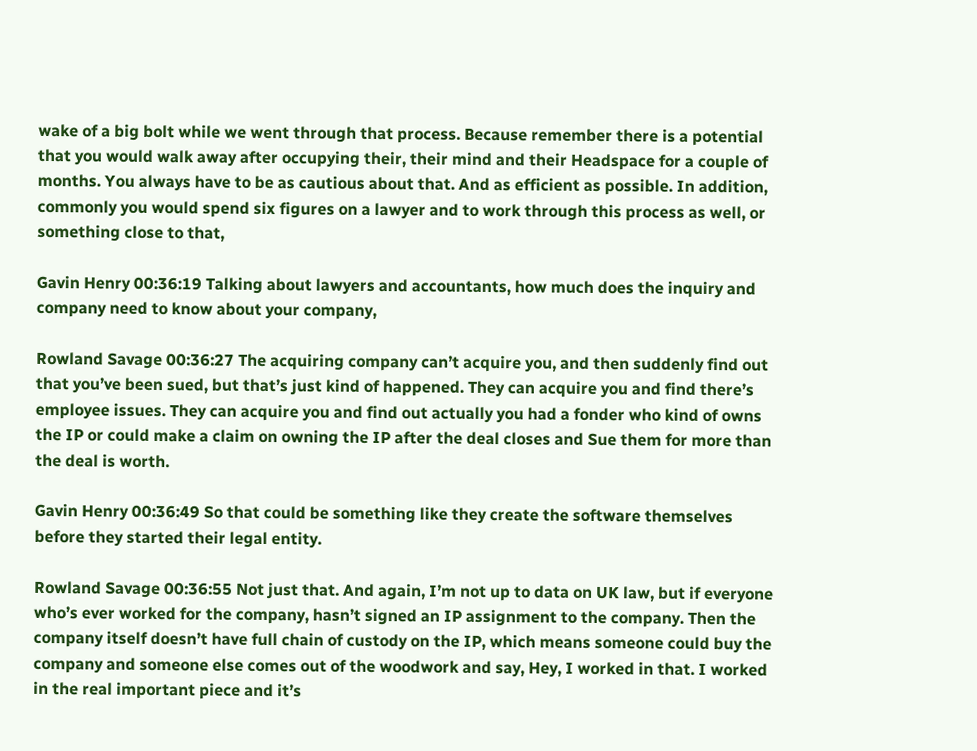wake of a big bolt while we went through that process. Because remember there is a potential that you would walk away after occupying their, their mind and their Headspace for a couple of months. You always have to be as cautious about that. And as efficient as possible. In addition, commonly you would spend six figures on a lawyer and to work through this process as well, or something close to that,

Gavin Henry 00:36:19 Talking about lawyers and accountants, how much does the inquiry and company need to know about your company,

Rowland Savage 00:36:27 The acquiring company can’t acquire you, and then suddenly find out that you’ve been sued, but that’s just kind of happened. They can acquire you and find there’s employee issues. They can acquire you and find out actually you had a fonder who kind of owns the IP or could make a claim on owning the IP after the deal closes and Sue them for more than the deal is worth.

Gavin Henry 00:36:49 So that could be something like they create the software themselves before they started their legal entity.

Rowland Savage 00:36:55 Not just that. And again, I’m not up to data on UK law, but if everyone who’s ever worked for the company, hasn’t signed an IP assignment to the company. Then the company itself doesn’t have full chain of custody on the IP, which means someone could buy the company and someone else comes out of the woodwork and say, Hey, I worked in that. I worked in the real important piece and it’s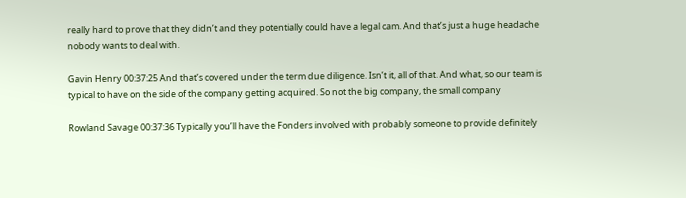really hard to prove that they didn’t and they potentially could have a legal cam. And that’s just a huge headache nobody wants to deal with.

Gavin Henry 00:37:25 And that’s covered under the term due diligence. Isn’t it, all of that. And what, so our team is typical to have on the side of the company getting acquired. So not the big company, the small company

Rowland Savage 00:37:36 Typically you’ll have the Fonders involved with probably someone to provide definitely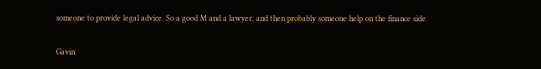someone to provide legal advice. So a good M and a lawyer, and then probably someone help on the finance side

Gavin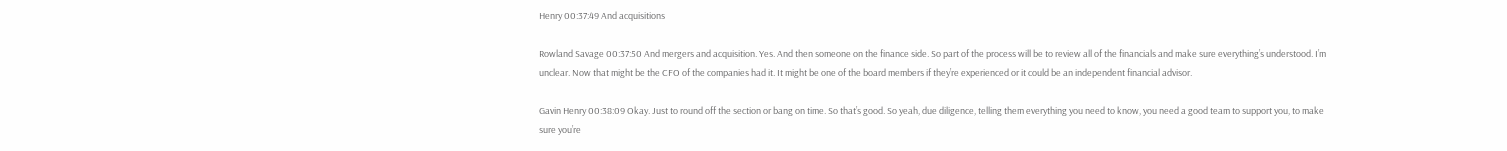Henry 00:37:49 And acquisitions

Rowland Savage 00:37:50 And mergers and acquisition. Yes. And then someone on the finance side. So part of the process will be to review all of the financials and make sure everything’s understood. I’m unclear. Now that might be the CFO of the companies had it. It might be one of the board members if they’re experienced or it could be an independent financial advisor.

Gavin Henry 00:38:09 Okay. Just to round off the section or bang on time. So that’s good. So yeah, due diligence, telling them everything you need to know, you need a good team to support you, to make sure you’re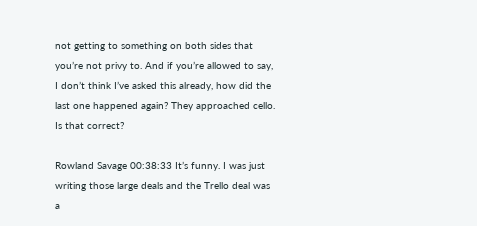not getting to something on both sides that you’re not privy to. And if you’re allowed to say, I don’t think I’ve asked this already, how did the last one happened again? They approached cello. Is that correct?

Rowland Savage 00:38:33 It’s funny. I was just writing those large deals and the Trello deal was a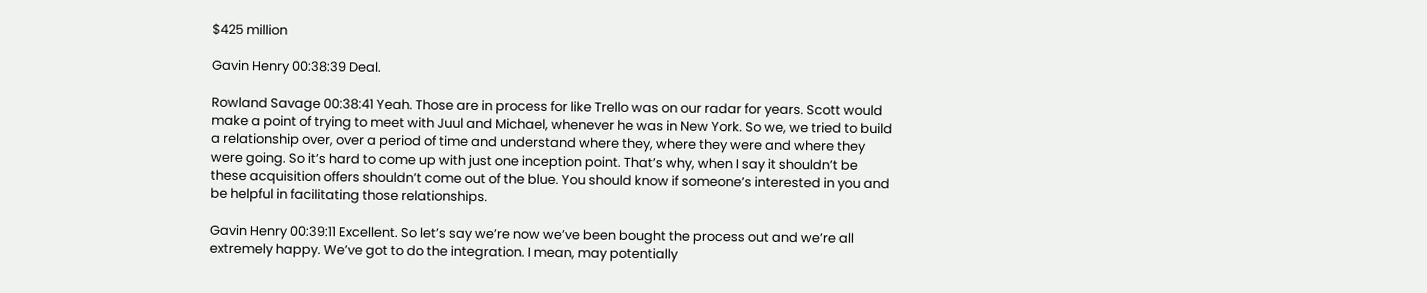$425 million

Gavin Henry 00:38:39 Deal.

Rowland Savage 00:38:41 Yeah. Those are in process for like Trello was on our radar for years. Scott would make a point of trying to meet with Juul and Michael, whenever he was in New York. So we, we tried to build a relationship over, over a period of time and understand where they, where they were and where they were going. So it’s hard to come up with just one inception point. That’s why, when I say it shouldn’t be these acquisition offers shouldn’t come out of the blue. You should know if someone’s interested in you and be helpful in facilitating those relationships.

Gavin Henry 00:39:11 Excellent. So let’s say we’re now we’ve been bought the process out and we’re all extremely happy. We’ve got to do the integration. I mean, may potentially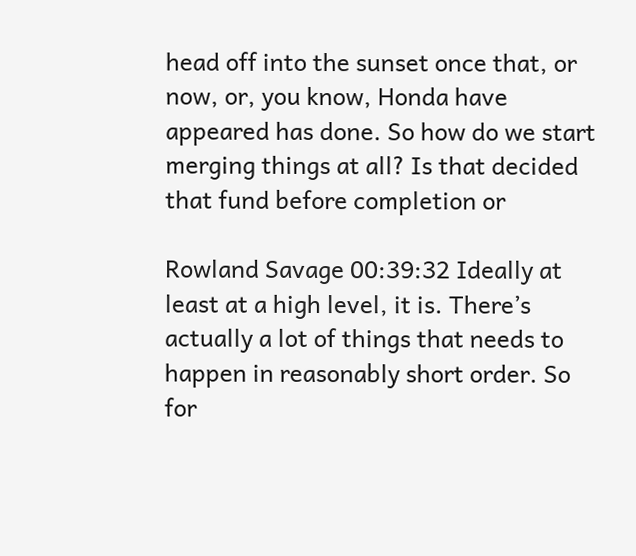head off into the sunset once that, or now, or, you know, Honda have appeared has done. So how do we start merging things at all? Is that decided that fund before completion or

Rowland Savage 00:39:32 Ideally at least at a high level, it is. There’s actually a lot of things that needs to happen in reasonably short order. So for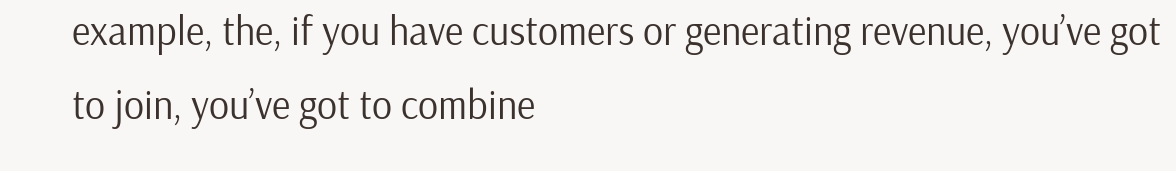example, the, if you have customers or generating revenue, you’ve got to join, you’ve got to combine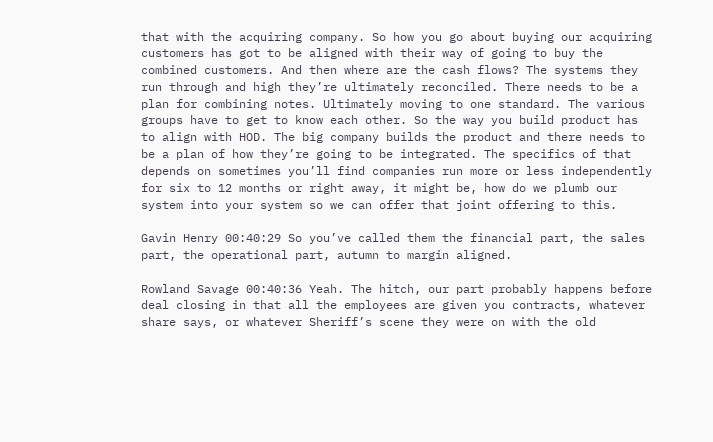that with the acquiring company. So how you go about buying our acquiring customers has got to be aligned with their way of going to buy the combined customers. And then where are the cash flows? The systems they run through and high they’re ultimately reconciled. There needs to be a plan for combining notes. Ultimately moving to one standard. The various groups have to get to know each other. So the way you build product has to align with HOD. The big company builds the product and there needs to be a plan of how they’re going to be integrated. The specifics of that depends on sometimes you’ll find companies run more or less independently for six to 12 months or right away, it might be, how do we plumb our system into your system so we can offer that joint offering to this.

Gavin Henry 00:40:29 So you’ve called them the financial part, the sales part, the operational part, autumn to margin aligned.

Rowland Savage 00:40:36 Yeah. The hitch, our part probably happens before deal closing in that all the employees are given you contracts, whatever share says, or whatever Sheriff’s scene they were on with the old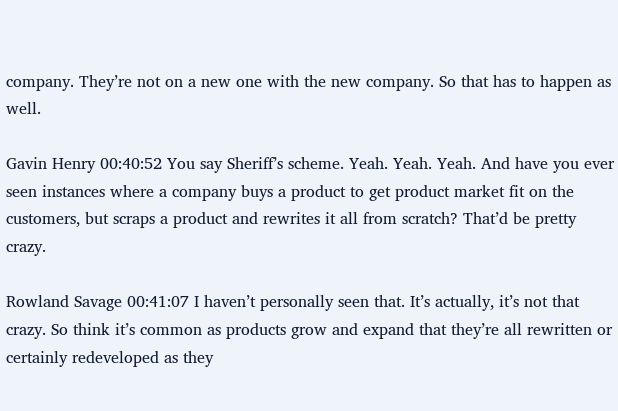company. They’re not on a new one with the new company. So that has to happen as well.

Gavin Henry 00:40:52 You say Sheriff’s scheme. Yeah. Yeah. Yeah. And have you ever seen instances where a company buys a product to get product market fit on the customers, but scraps a product and rewrites it all from scratch? That’d be pretty crazy.

Rowland Savage 00:41:07 I haven’t personally seen that. It’s actually, it’s not that crazy. So think it’s common as products grow and expand that they’re all rewritten or certainly redeveloped as they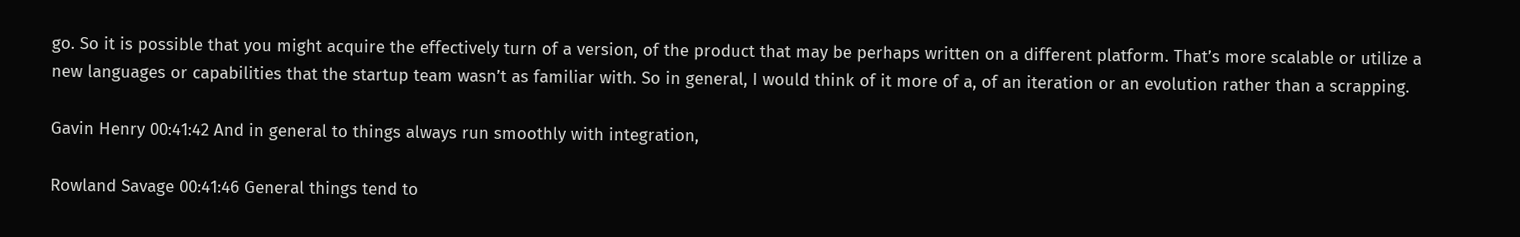go. So it is possible that you might acquire the effectively turn of a version, of the product that may be perhaps written on a different platform. That’s more scalable or utilize a new languages or capabilities that the startup team wasn’t as familiar with. So in general, I would think of it more of a, of an iteration or an evolution rather than a scrapping.

Gavin Henry 00:41:42 And in general to things always run smoothly with integration,

Rowland Savage 00:41:46 General things tend to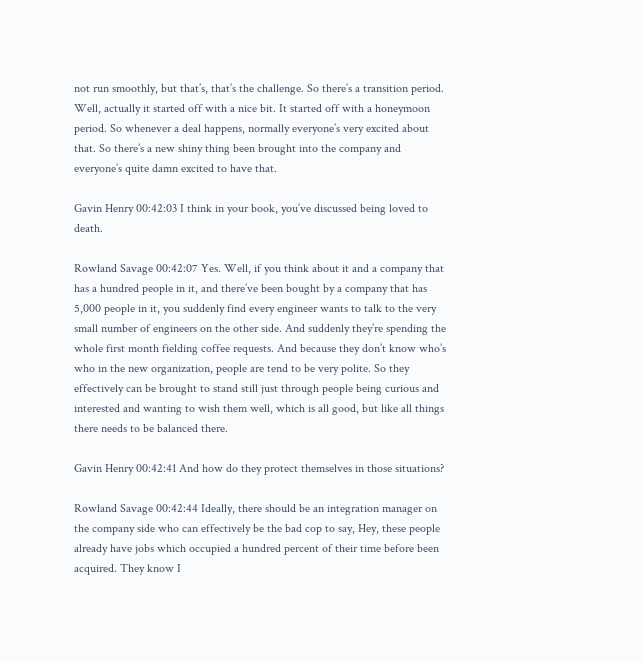not run smoothly, but that’s, that’s the challenge. So there’s a transition period. Well, actually it started off with a nice bit. It started off with a honeymoon period. So whenever a deal happens, normally everyone’s very excited about that. So there’s a new shiny thing been brought into the company and everyone’s quite damn excited to have that.

Gavin Henry 00:42:03 I think in your book, you’ve discussed being loved to death.

Rowland Savage 00:42:07 Yes. Well, if you think about it and a company that has a hundred people in it, and there’ve been bought by a company that has 5,000 people in it, you suddenly find every engineer wants to talk to the very small number of engineers on the other side. And suddenly they’re spending the whole first month fielding coffee requests. And because they don’t know who’s who in the new organization, people are tend to be very polite. So they effectively can be brought to stand still just through people being curious and interested and wanting to wish them well, which is all good, but like all things there needs to be balanced there.

Gavin Henry 00:42:41 And how do they protect themselves in those situations?

Rowland Savage 00:42:44 Ideally, there should be an integration manager on the company side who can effectively be the bad cop to say, Hey, these people already have jobs which occupied a hundred percent of their time before been acquired. They know I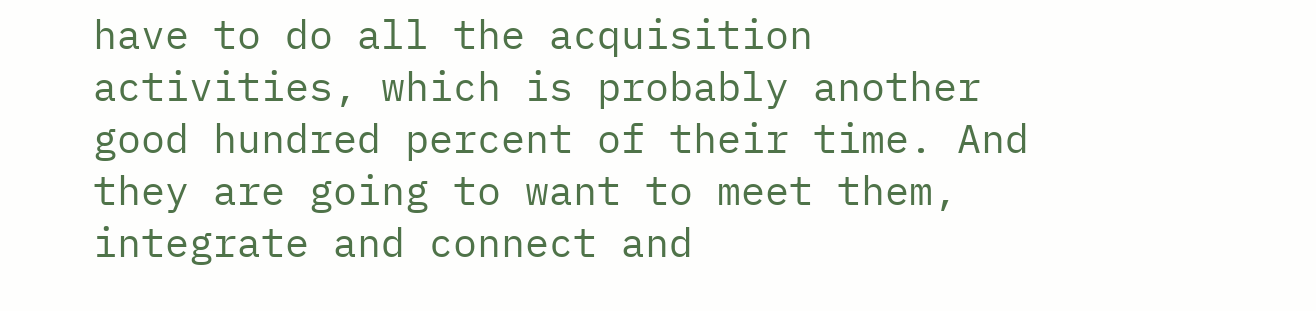have to do all the acquisition activities, which is probably another good hundred percent of their time. And they are going to want to meet them, integrate and connect and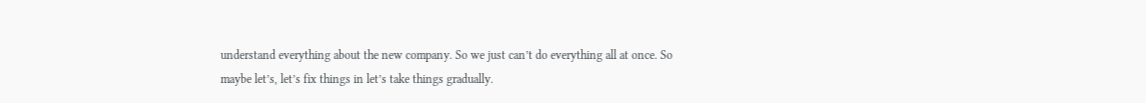understand everything about the new company. So we just can’t do everything all at once. So maybe let’s, let’s fix things in let’s take things gradually.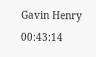Gavin Henry 00:43:14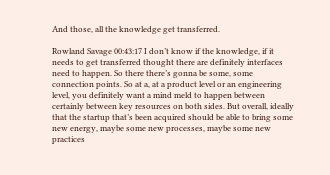And those, all the knowledge get transferred.

Rowland Savage 00:43:17 I don’t know if the knowledge, if it needs to get transferred thought there are definitely interfaces need to happen. So there there’s gonna be some, some connection points. So at a, at a product level or an engineering level, you definitely want a mind meld to happen between certainly between key resources on both sides. But overall, ideally that the startup that’s been acquired should be able to bring some new energy, maybe some new processes, maybe some new practices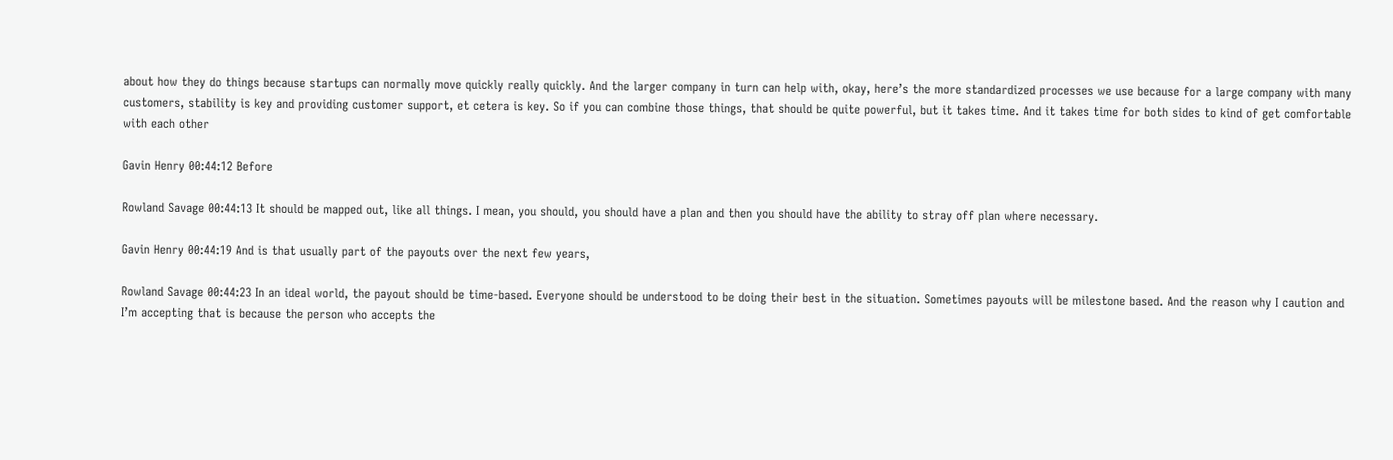about how they do things because startups can normally move quickly really quickly. And the larger company in turn can help with, okay, here’s the more standardized processes we use because for a large company with many customers, stability is key and providing customer support, et cetera is key. So if you can combine those things, that should be quite powerful, but it takes time. And it takes time for both sides to kind of get comfortable with each other

Gavin Henry 00:44:12 Before

Rowland Savage 00:44:13 It should be mapped out, like all things. I mean, you should, you should have a plan and then you should have the ability to stray off plan where necessary.

Gavin Henry 00:44:19 And is that usually part of the payouts over the next few years,

Rowland Savage 00:44:23 In an ideal world, the payout should be time-based. Everyone should be understood to be doing their best in the situation. Sometimes payouts will be milestone based. And the reason why I caution and I’m accepting that is because the person who accepts the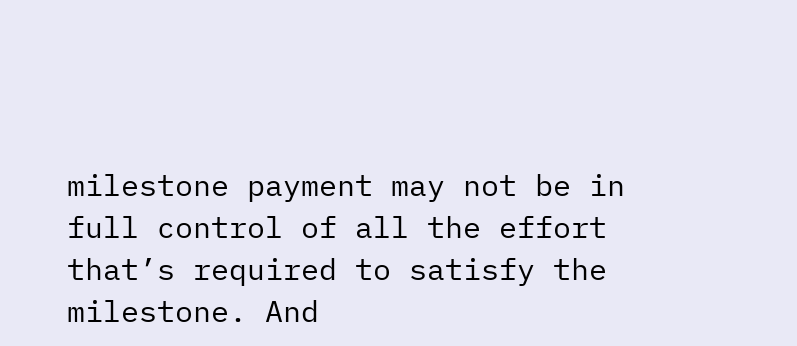milestone payment may not be in full control of all the effort that’s required to satisfy the milestone. And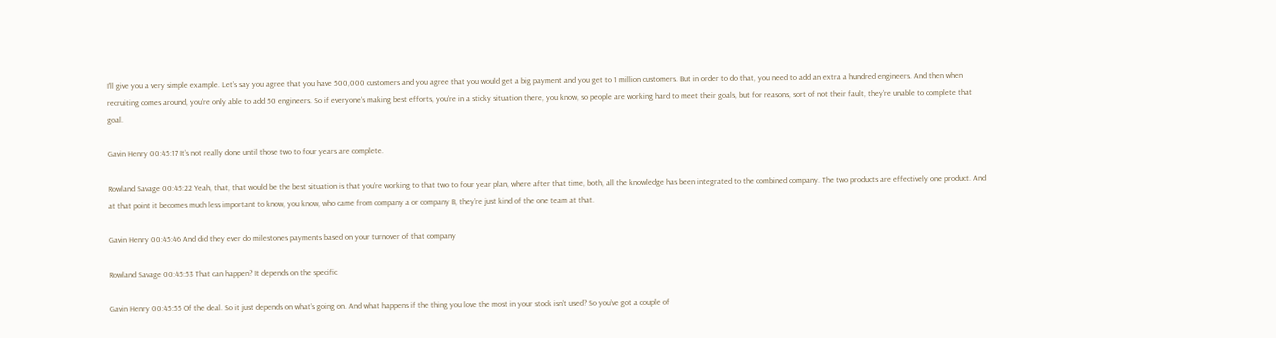I’ll give you a very simple example. Let’s say you agree that you have 500,000 customers and you agree that you would get a big payment and you get to 1 million customers. But in order to do that, you need to add an extra a hundred engineers. And then when recruiting comes around, you’re only able to add 50 engineers. So if everyone’s making best efforts, you’re in a sticky situation there, you know, so people are working hard to meet their goals, but for reasons, sort of not their fault, they’re unable to complete that goal.

Gavin Henry 00:45:17 It’s not really done until those two to four years are complete.

Rowland Savage 00:45:22 Yeah, that, that would be the best situation is that you’re working to that two to four year plan, where after that time, both, all the knowledge has been integrated to the combined company. The two products are effectively one product. And at that point it becomes much less important to know, you know, who came from company a or company B, they’re just kind of the one team at that.

Gavin Henry 00:45:46 And did they ever do milestones payments based on your turnover of that company

Rowland Savage 00:45:53 That can happen? It depends on the specific

Gavin Henry 00:45:55 Of the deal. So it just depends on what’s going on. And what happens if the thing you love the most in your stock isn’t used? So you’ve got a couple of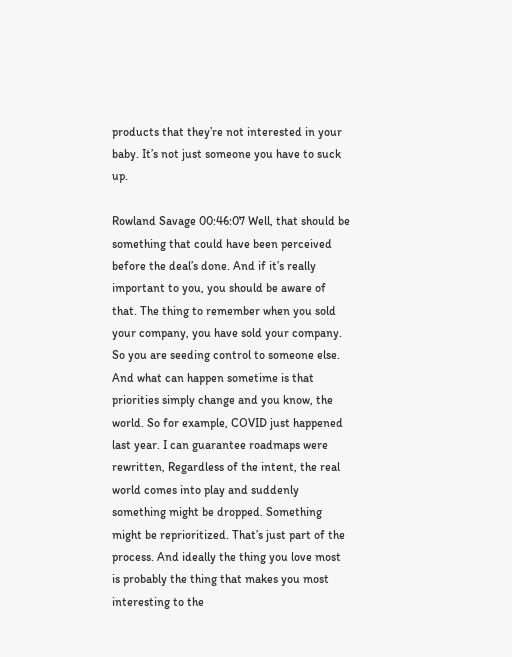products that they’re not interested in your baby. It’s not just someone you have to suck up.

Rowland Savage 00:46:07 Well, that should be something that could have been perceived before the deal’s done. And if it’s really important to you, you should be aware of that. The thing to remember when you sold your company, you have sold your company. So you are seeding control to someone else. And what can happen sometime is that priorities simply change and you know, the world. So for example, COVID just happened last year. I can guarantee roadmaps were rewritten, Regardless of the intent, the real world comes into play and suddenly something might be dropped. Something might be reprioritized. That’s just part of the process. And ideally the thing you love most is probably the thing that makes you most interesting to the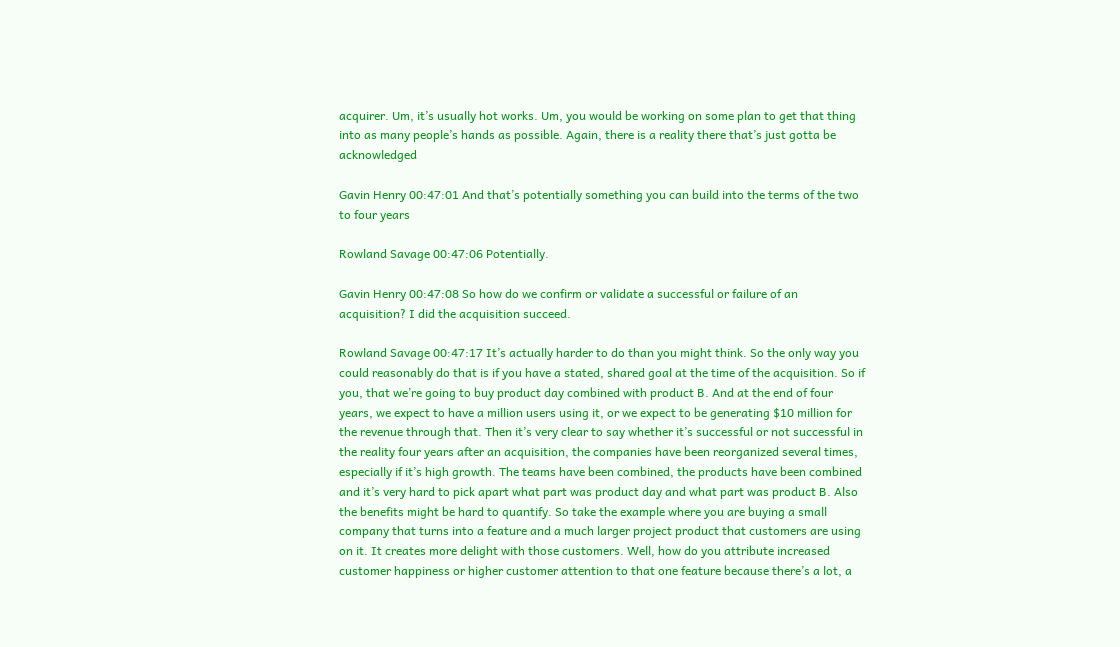acquirer. Um, it’s usually hot works. Um, you would be working on some plan to get that thing into as many people’s hands as possible. Again, there is a reality there that’s just gotta be acknowledged

Gavin Henry 00:47:01 And that’s potentially something you can build into the terms of the two to four years

Rowland Savage 00:47:06 Potentially.

Gavin Henry 00:47:08 So how do we confirm or validate a successful or failure of an acquisition? I did the acquisition succeed.

Rowland Savage 00:47:17 It’s actually harder to do than you might think. So the only way you could reasonably do that is if you have a stated, shared goal at the time of the acquisition. So if you, that we’re going to buy product day combined with product B. And at the end of four years, we expect to have a million users using it, or we expect to be generating $10 million for the revenue through that. Then it’s very clear to say whether it’s successful or not successful in the reality four years after an acquisition, the companies have been reorganized several times, especially if it’s high growth. The teams have been combined, the products have been combined and it’s very hard to pick apart what part was product day and what part was product B. Also the benefits might be hard to quantify. So take the example where you are buying a small company that turns into a feature and a much larger project product that customers are using on it. It creates more delight with those customers. Well, how do you attribute increased customer happiness or higher customer attention to that one feature because there’s a lot, a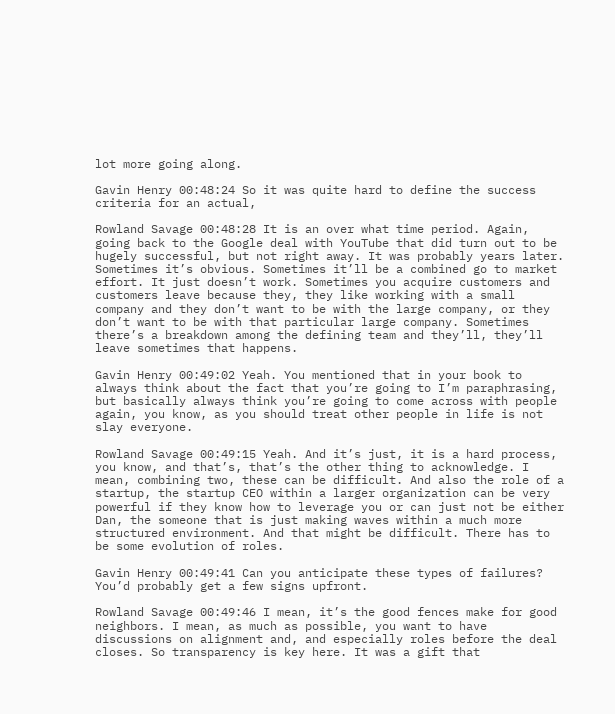lot more going along.

Gavin Henry 00:48:24 So it was quite hard to define the success criteria for an actual,

Rowland Savage 00:48:28 It is an over what time period. Again, going back to the Google deal with YouTube that did turn out to be hugely successful, but not right away. It was probably years later. Sometimes it’s obvious. Sometimes it’ll be a combined go to market effort. It just doesn’t work. Sometimes you acquire customers and customers leave because they, they like working with a small company and they don’t want to be with the large company, or they don’t want to be with that particular large company. Sometimes there’s a breakdown among the defining team and they’ll, they’ll leave sometimes that happens.

Gavin Henry 00:49:02 Yeah. You mentioned that in your book to always think about the fact that you’re going to I’m paraphrasing, but basically always think you’re going to come across with people again, you know, as you should treat other people in life is not slay everyone.

Rowland Savage 00:49:15 Yeah. And it’s just, it is a hard process, you know, and that’s, that’s the other thing to acknowledge. I mean, combining two, these can be difficult. And also the role of a startup, the startup CEO within a larger organization can be very powerful if they know how to leverage you or can just not be either Dan, the someone that is just making waves within a much more structured environment. And that might be difficult. There has to be some evolution of roles.

Gavin Henry 00:49:41 Can you anticipate these types of failures? You’d probably get a few signs upfront.

Rowland Savage 00:49:46 I mean, it’s the good fences make for good neighbors. I mean, as much as possible, you want to have discussions on alignment and, and especially roles before the deal closes. So transparency is key here. It was a gift that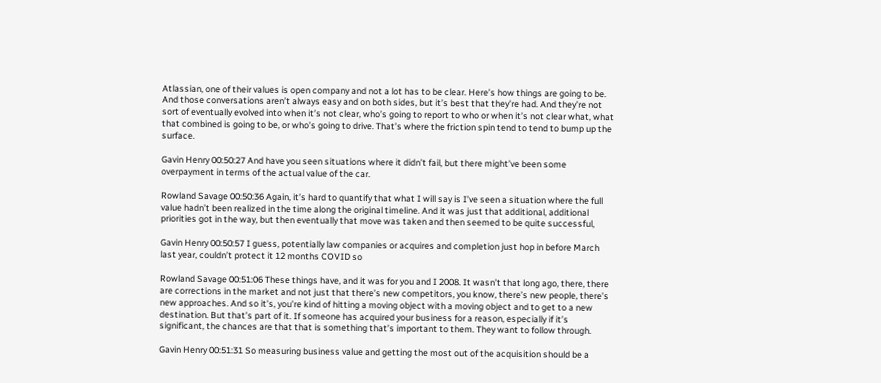Atlassian, one of their values is open company and not a lot has to be clear. Here’s how things are going to be. And those conversations aren’t always easy and on both sides, but it’s best that they’re had. And they’re not sort of eventually evolved into when it’s not clear, who’s going to report to who or when it’s not clear what, what that combined is going to be, or who’s going to drive. That’s where the friction spin tend to tend to bump up the surface.

Gavin Henry 00:50:27 And have you seen situations where it didn’t fail, but there might’ve been some overpayment in terms of the actual value of the car.

Rowland Savage 00:50:36 Again, it’s hard to quantify that what I will say is I’ve seen a situation where the full value hadn’t been realized in the time along the original timeline. And it was just that additional, additional priorities got in the way, but then eventually that move was taken and then seemed to be quite successful,

Gavin Henry 00:50:57 I guess, potentially law companies or acquires and completion just hop in before March last year, couldn’t protect it 12 months COVID so

Rowland Savage 00:51:06 These things have, and it was for you and I 2008. It wasn’t that long ago, there, there are corrections in the market and not just that there’s new competitors, you know, there’s new people, there’s new approaches. And so it’s, you’re kind of hitting a moving object with a moving object and to get to a new destination. But that’s part of it. If someone has acquired your business for a reason, especially if it’s significant, the chances are that that is something that’s important to them. They want to follow through.

Gavin Henry 00:51:31 So measuring business value and getting the most out of the acquisition should be a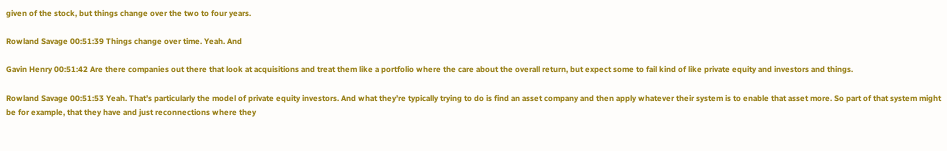given of the stock, but things change over the two to four years.

Rowland Savage 00:51:39 Things change over time. Yeah. And

Gavin Henry 00:51:42 Are there companies out there that look at acquisitions and treat them like a portfolio where the care about the overall return, but expect some to fail kind of like private equity and investors and things.

Rowland Savage 00:51:53 Yeah. That’s particularly the model of private equity investors. And what they’re typically trying to do is find an asset company and then apply whatever their system is to enable that asset more. So part of that system might be for example, that they have and just reconnections where they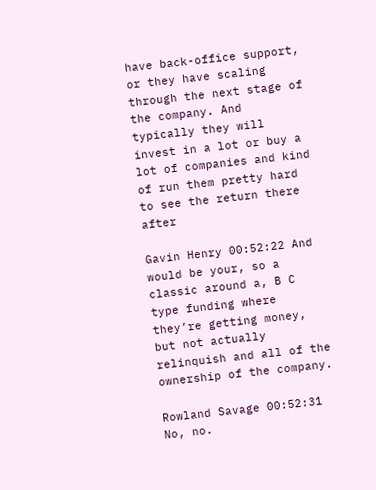have back-office support, or they have scaling through the next stage of the company. And typically they will invest in a lot or buy a lot of companies and kind of run them pretty hard to see the return there after

Gavin Henry 00:52:22 And would be your, so a classic around a, B C type funding where they’re getting money, but not actually relinquish and all of the ownership of the company.

Rowland Savage 00:52:31 No, no.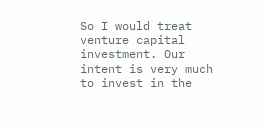So I would treat venture capital investment. Our intent is very much to invest in the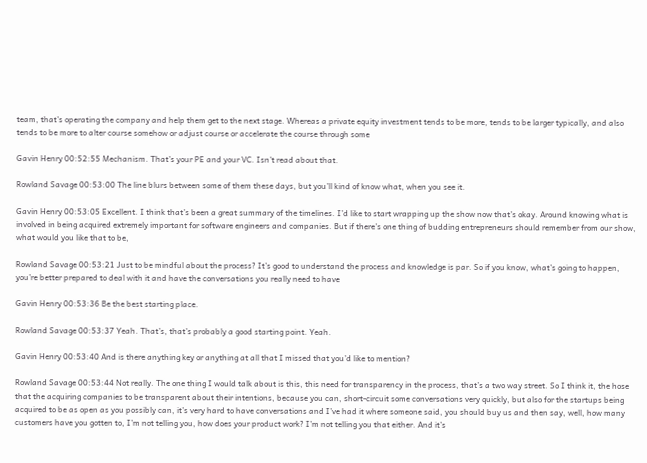team, that’s operating the company and help them get to the next stage. Whereas a private equity investment tends to be more, tends to be larger typically, and also tends to be more to alter course somehow or adjust course or accelerate the course through some

Gavin Henry 00:52:55 Mechanism. That’s your PE and your VC. Isn’t read about that.

Rowland Savage 00:53:00 The line blurs between some of them these days, but you’ll kind of know what, when you see it.

Gavin Henry 00:53:05 Excellent. I think that’s been a great summary of the timelines. I’d like to start wrapping up the show now that’s okay. Around knowing what is involved in being acquired extremely important for software engineers and companies. But if there’s one thing of budding entrepreneurs should remember from our show, what would you like that to be,

Rowland Savage 00:53:21 Just to be mindful about the process? It’s good to understand the process and knowledge is par. So if you know, what’s going to happen, you’re better prepared to deal with it and have the conversations you really need to have

Gavin Henry 00:53:36 Be the best starting place.

Rowland Savage 00:53:37 Yeah. That’s, that’s probably a good starting point. Yeah.

Gavin Henry 00:53:40 And is there anything key or anything at all that I missed that you’d like to mention?

Rowland Savage 00:53:44 Not really. The one thing I would talk about is this, this need for transparency in the process, that’s a two way street. So I think it, the hose that the acquiring companies to be transparent about their intentions, because you can, short-circuit some conversations very quickly, but also for the startups being acquired to be as open as you possibly can, it’s very hard to have conversations and I’ve had it where someone said, you should buy us and then say, well, how many customers have you gotten to, I’m not telling you, how does your product work? I’m not telling you that either. And it’s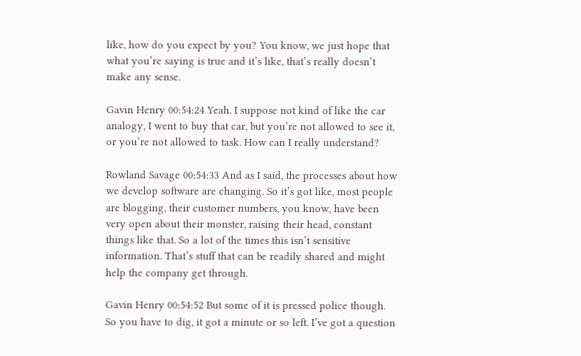like, how do you expect by you? You know, we just hope that what you’re saying is true and it’s like, that’s really doesn’t make any sense.

Gavin Henry 00:54:24 Yeah. I suppose not kind of like the car analogy, I went to buy that car, but you’re not allowed to see it, or you’re not allowed to task. How can I really understand?

Rowland Savage 00:54:33 And as I said, the processes about how we develop software are changing. So it’s got like, most people are blogging, their customer numbers, you know, have been very open about their monster, raising their head, constant things like that. So a lot of the times this isn’t sensitive information. That’s stuff that can be readily shared and might help the company get through.

Gavin Henry 00:54:52 But some of it is pressed police though. So you have to dig, it got a minute or so left. I’ve got a question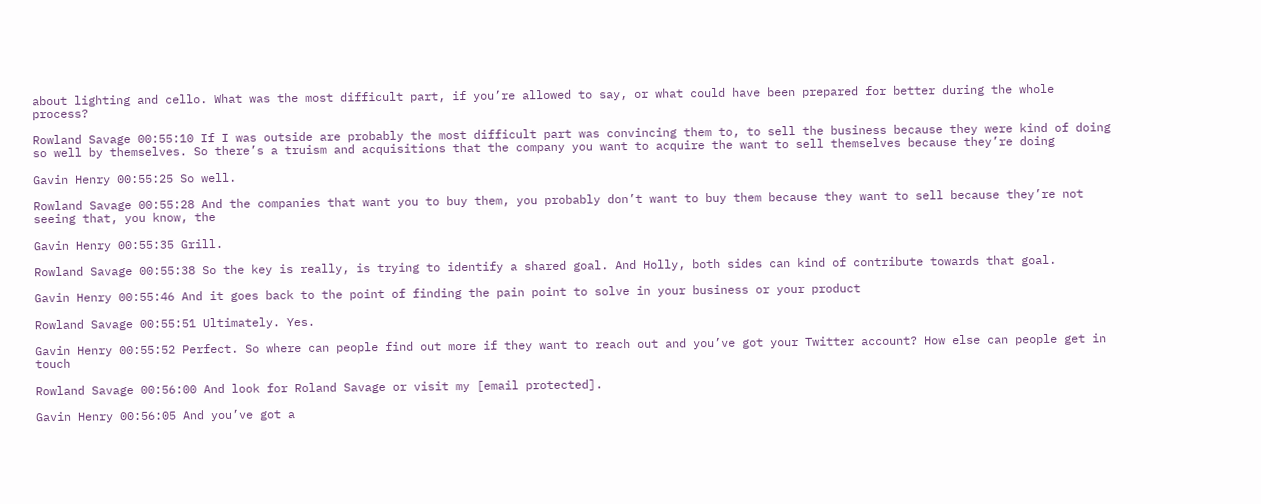about lighting and cello. What was the most difficult part, if you’re allowed to say, or what could have been prepared for better during the whole process?

Rowland Savage 00:55:10 If I was outside are probably the most difficult part was convincing them to, to sell the business because they were kind of doing so well by themselves. So there’s a truism and acquisitions that the company you want to acquire the want to sell themselves because they’re doing

Gavin Henry 00:55:25 So well.

Rowland Savage 00:55:28 And the companies that want you to buy them, you probably don’t want to buy them because they want to sell because they’re not seeing that, you know, the

Gavin Henry 00:55:35 Grill.

Rowland Savage 00:55:38 So the key is really, is trying to identify a shared goal. And Holly, both sides can kind of contribute towards that goal.

Gavin Henry 00:55:46 And it goes back to the point of finding the pain point to solve in your business or your product

Rowland Savage 00:55:51 Ultimately. Yes.

Gavin Henry 00:55:52 Perfect. So where can people find out more if they want to reach out and you’ve got your Twitter account? How else can people get in touch

Rowland Savage 00:56:00 And look for Roland Savage or visit my [email protected].

Gavin Henry 00:56:05 And you’ve got a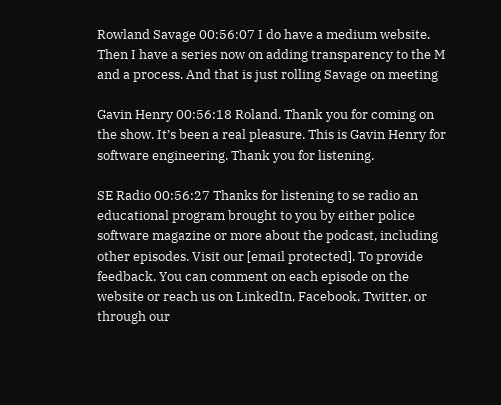Rowland Savage 00:56:07 I do have a medium website. Then I have a series now on adding transparency to the M and a process. And that is just rolling Savage on meeting

Gavin Henry 00:56:18 Roland. Thank you for coming on the show. It’s been a real pleasure. This is Gavin Henry for software engineering. Thank you for listening.

SE Radio 00:56:27 Thanks for listening to se radio an educational program brought to you by either police software magazine or more about the podcast, including other episodes. Visit our [email protected]. To provide feedback. You can comment on each episode on the website or reach us on LinkedIn, Facebook, Twitter, or through our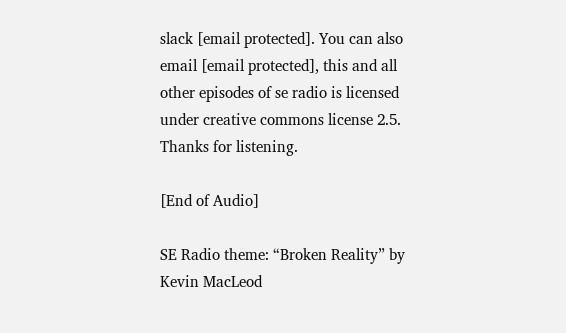slack [email protected]. You can also email [email protected], this and all other episodes of se radio is licensed under creative commons license 2.5. Thanks for listening.

[End of Audio]

SE Radio theme: “Broken Reality” by Kevin MacLeod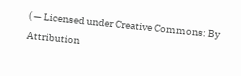( — Licensed under Creative Commons: By Attribution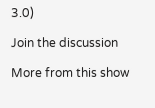3.0)

Join the discussion

More from this show